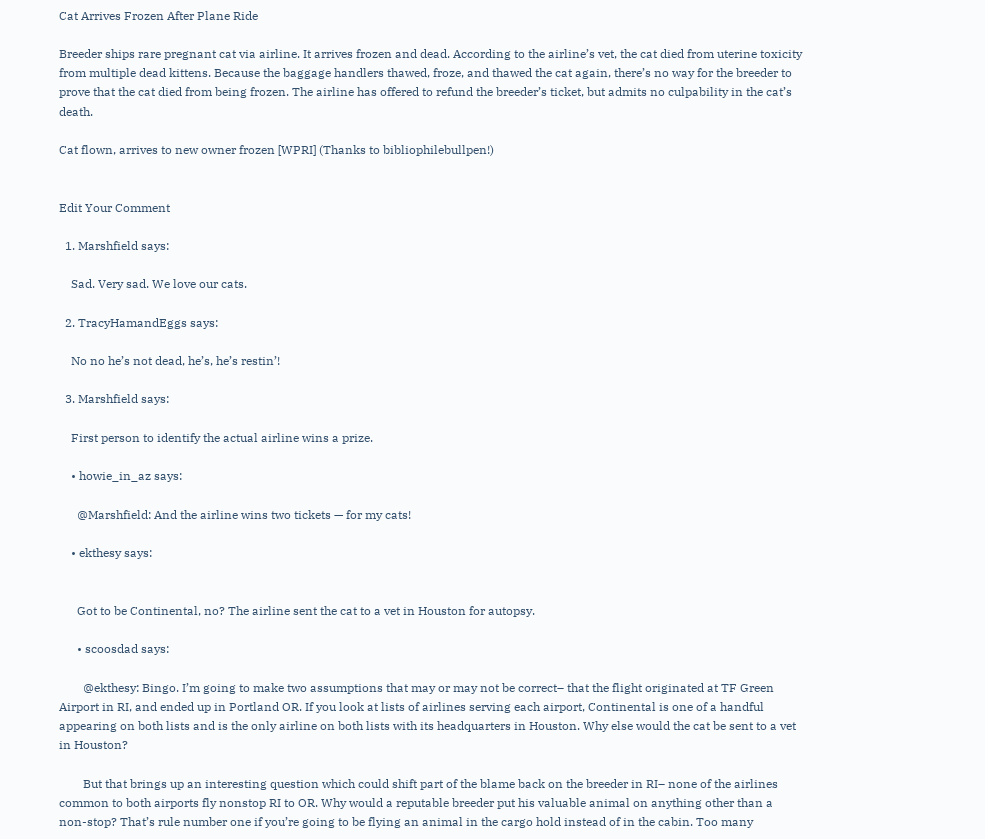Cat Arrives Frozen After Plane Ride

Breeder ships rare pregnant cat via airline. It arrives frozen and dead. According to the airline’s vet, the cat died from uterine toxicity from multiple dead kittens. Because the baggage handlers thawed, froze, and thawed the cat again, there’s no way for the breeder to prove that the cat died from being frozen. The airline has offered to refund the breeder’s ticket, but admits no culpability in the cat’s death.

Cat flown, arrives to new owner frozen [WPRI] (Thanks to bibliophilebullpen!)


Edit Your Comment

  1. Marshfield says:

    Sad. Very sad. We love our cats.

  2. TracyHamandEggs says:

    No no he’s not dead, he’s, he’s restin’!

  3. Marshfield says:

    First person to identify the actual airline wins a prize.

    • howie_in_az says:

      @Marshfield: And the airline wins two tickets — for my cats!

    • ekthesy says:


      Got to be Continental, no? The airline sent the cat to a vet in Houston for autopsy.

      • scoosdad says:

        @ekthesy: Bingo. I’m going to make two assumptions that may or may not be correct– that the flight originated at TF Green Airport in RI, and ended up in Portland OR. If you look at lists of airlines serving each airport, Continental is one of a handful appearing on both lists and is the only airline on both lists with its headquarters in Houston. Why else would the cat be sent to a vet in Houston?

        But that brings up an interesting question which could shift part of the blame back on the breeder in RI– none of the airlines common to both airports fly nonstop RI to OR. Why would a reputable breeder put his valuable animal on anything other than a non-stop? That’s rule number one if you’re going to be flying an animal in the cargo hold instead of in the cabin. Too many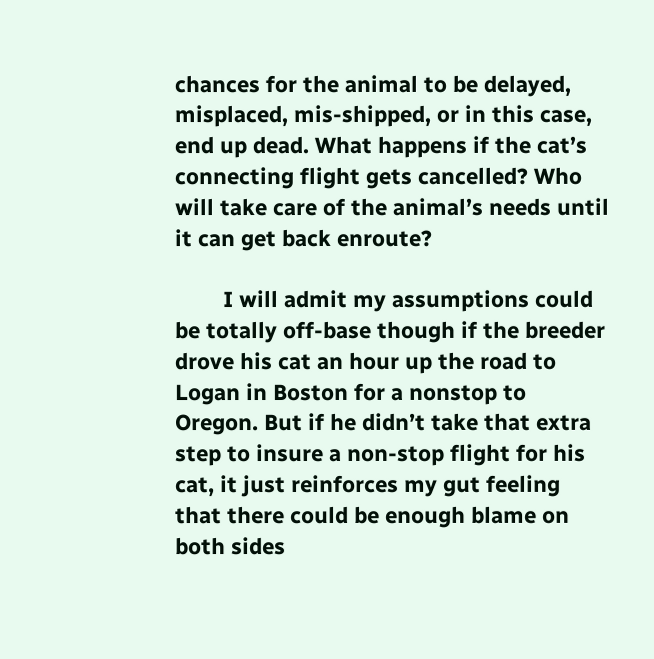chances for the animal to be delayed, misplaced, mis-shipped, or in this case, end up dead. What happens if the cat’s connecting flight gets cancelled? Who will take care of the animal’s needs until it can get back enroute?

        I will admit my assumptions could be totally off-base though if the breeder drove his cat an hour up the road to Logan in Boston for a nonstop to Oregon. But if he didn’t take that extra step to insure a non-stop flight for his cat, it just reinforces my gut feeling that there could be enough blame on both sides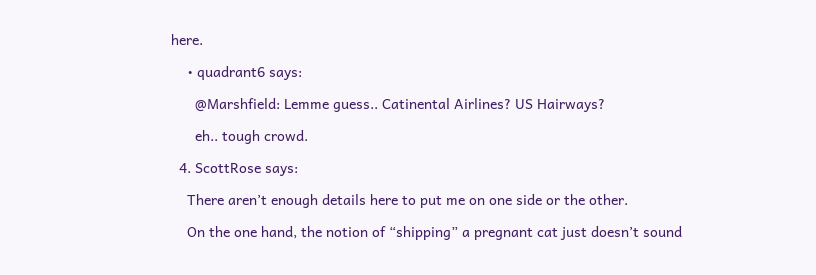here.

    • quadrant6 says:

      @Marshfield: Lemme guess.. Catinental Airlines? US Hairways?

      eh.. tough crowd.

  4. ScottRose says:

    There aren’t enough details here to put me on one side or the other.

    On the one hand, the notion of “shipping” a pregnant cat just doesn’t sound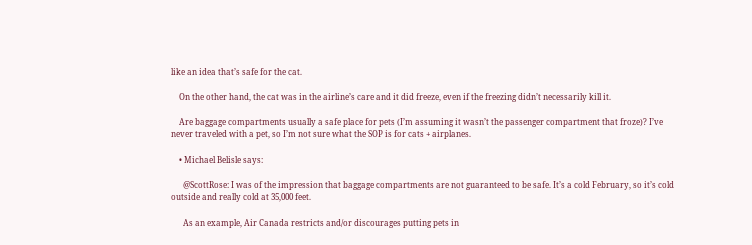like an idea that’s safe for the cat.

    On the other hand, the cat was in the airline’s care and it did freeze, even if the freezing didn’t necessarily kill it.

    Are baggage compartments usually a safe place for pets (I’m assuming it wasn’t the passenger compartment that froze)? I’ve never traveled with a pet, so I’m not sure what the SOP is for cats + airplanes.

    • Michael Belisle says:

      @ScottRose: I was of the impression that baggage compartments are not guaranteed to be safe. It’s a cold February, so it’s cold outside and really cold at 35,000 feet.

      As an example, Air Canada restricts and/or discourages putting pets in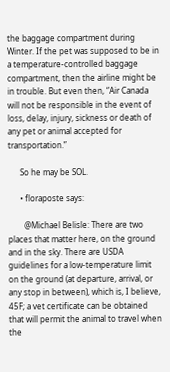the baggage compartment during Winter. If the pet was supposed to be in a temperature-controlled baggage compartment, then the airline might be in trouble. But even then, “Air Canada will not be responsible in the event of loss, delay, injury, sickness or death of any pet or animal accepted for transportation.”

      So he may be SOL.

      • floraposte says:

        @Michael Belisle: There are two places that matter here, on the ground and in the sky. There are USDA guidelines for a low-temperature limit on the ground (at departure, arrival, or any stop in between), which is, I believe, 45F; a vet certificate can be obtained that will permit the animal to travel when the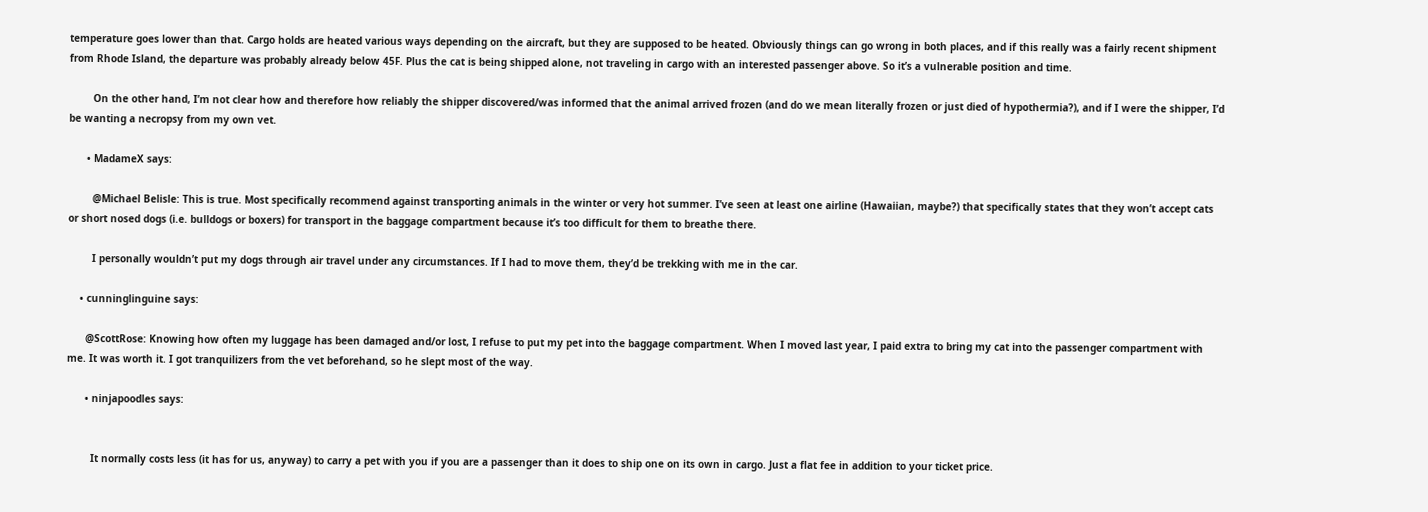temperature goes lower than that. Cargo holds are heated various ways depending on the aircraft, but they are supposed to be heated. Obviously things can go wrong in both places, and if this really was a fairly recent shipment from Rhode Island, the departure was probably already below 45F. Plus the cat is being shipped alone, not traveling in cargo with an interested passenger above. So it’s a vulnerable position and time.

        On the other hand, I’m not clear how and therefore how reliably the shipper discovered/was informed that the animal arrived frozen (and do we mean literally frozen or just died of hypothermia?), and if I were the shipper, I’d be wanting a necropsy from my own vet.

      • MadameX says:

        @Michael Belisle: This is true. Most specifically recommend against transporting animals in the winter or very hot summer. I’ve seen at least one airline (Hawaiian, maybe?) that specifically states that they won’t accept cats or short nosed dogs (i.e. bulldogs or boxers) for transport in the baggage compartment because it’s too difficult for them to breathe there.

        I personally wouldn’t put my dogs through air travel under any circumstances. If I had to move them, they’d be trekking with me in the car.

    • cunninglinguine says:

      @ScottRose: Knowing how often my luggage has been damaged and/or lost, I refuse to put my pet into the baggage compartment. When I moved last year, I paid extra to bring my cat into the passenger compartment with me. It was worth it. I got tranquilizers from the vet beforehand, so he slept most of the way.

      • ninjapoodles says:


        It normally costs less (it has for us, anyway) to carry a pet with you if you are a passenger than it does to ship one on its own in cargo. Just a flat fee in addition to your ticket price.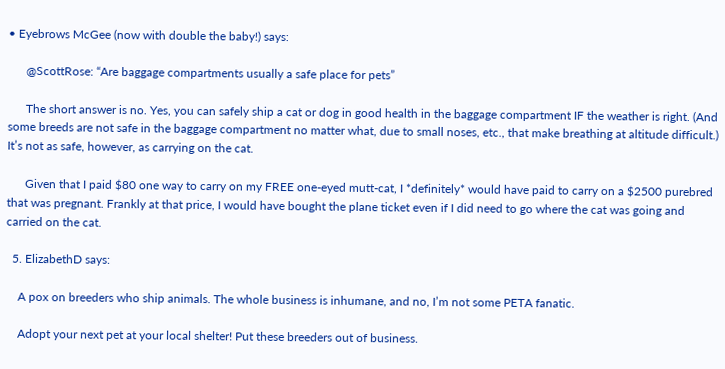• Eyebrows McGee (now with double the baby!) says:

      @ScottRose: “Are baggage compartments usually a safe place for pets”

      The short answer is no. Yes, you can safely ship a cat or dog in good health in the baggage compartment IF the weather is right. (And some breeds are not safe in the baggage compartment no matter what, due to small noses, etc., that make breathing at altitude difficult.) It’s not as safe, however, as carrying on the cat.

      Given that I paid $80 one way to carry on my FREE one-eyed mutt-cat, I *definitely* would have paid to carry on a $2500 purebred that was pregnant. Frankly at that price, I would have bought the plane ticket even if I did need to go where the cat was going and carried on the cat.

  5. ElizabethD says:

    A pox on breeders who ship animals. The whole business is inhumane, and no, I’m not some PETA fanatic.

    Adopt your next pet at your local shelter! Put these breeders out of business.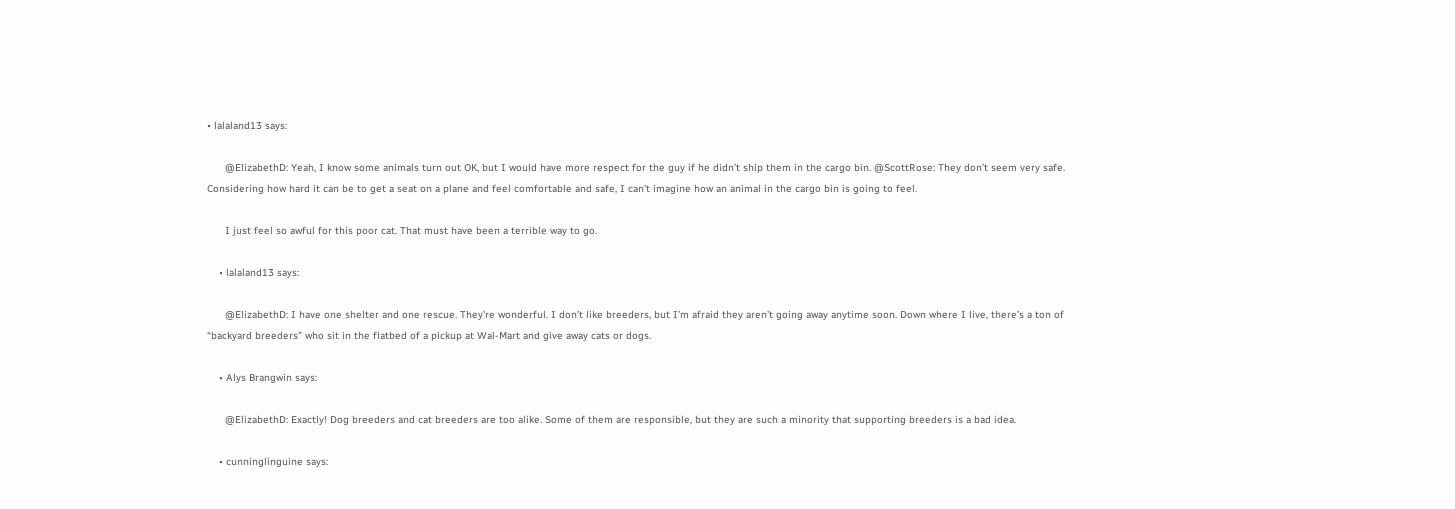• lalaland13 says:

      @ElizabethD: Yeah, I know some animals turn out OK, but I would have more respect for the guy if he didn’t ship them in the cargo bin. @ScottRose: They don’t seem very safe. Considering how hard it can be to get a seat on a plane and feel comfortable and safe, I can’t imagine how an animal in the cargo bin is going to feel.

      I just feel so awful for this poor cat. That must have been a terrible way to go.

    • lalaland13 says:

      @ElizabethD: I have one shelter and one rescue. They’re wonderful. I don’t like breeders, but I’m afraid they aren’t going away anytime soon. Down where I live, there’s a ton of “backyard breeders” who sit in the flatbed of a pickup at Wal-Mart and give away cats or dogs.

    • Alys Brangwin says:

      @ElizabethD: Exactly! Dog breeders and cat breeders are too alike. Some of them are responsible, but they are such a minority that supporting breeders is a bad idea.

    • cunninglinguine says: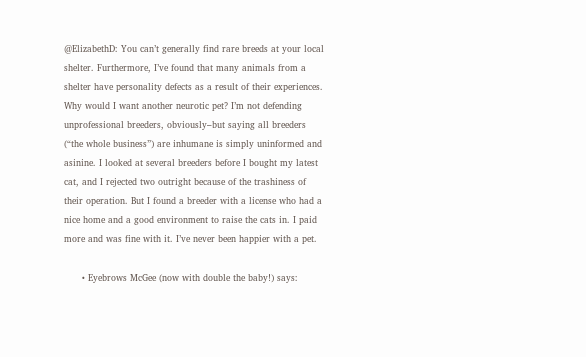@ElizabethD: You can’t generally find rare breeds at your local shelter. Furthermore, I’ve found that many animals from a shelter have personality defects as a result of their experiences. Why would I want another neurotic pet? I’m not defending unprofessional breeders, obviously–but saying all breeders (“the whole business”) are inhumane is simply uninformed and asinine. I looked at several breeders before I bought my latest cat, and I rejected two outright because of the trashiness of their operation. But I found a breeder with a license who had a nice home and a good environment to raise the cats in. I paid more and was fine with it. I’ve never been happier with a pet.

      • Eyebrows McGee (now with double the baby!) says: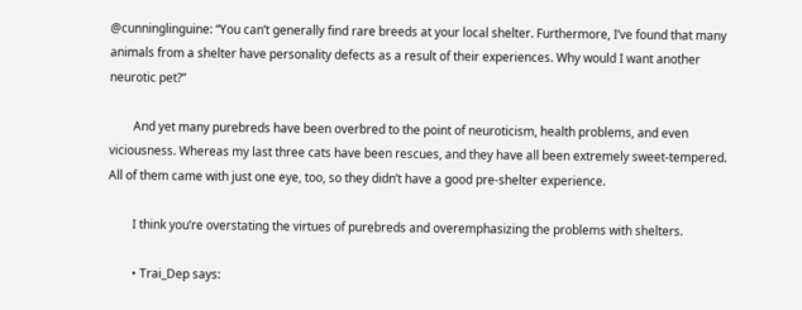@cunninglinguine: “You can’t generally find rare breeds at your local shelter. Furthermore, I’ve found that many animals from a shelter have personality defects as a result of their experiences. Why would I want another neurotic pet?”

        And yet many purebreds have been overbred to the point of neuroticism, health problems, and even viciousness. Whereas my last three cats have been rescues, and they have all been extremely sweet-tempered. All of them came with just one eye, too, so they didn’t have a good pre-shelter experience.

        I think you’re overstating the virtues of purebreds and overemphasizing the problems with shelters.

        • Trai_Dep says: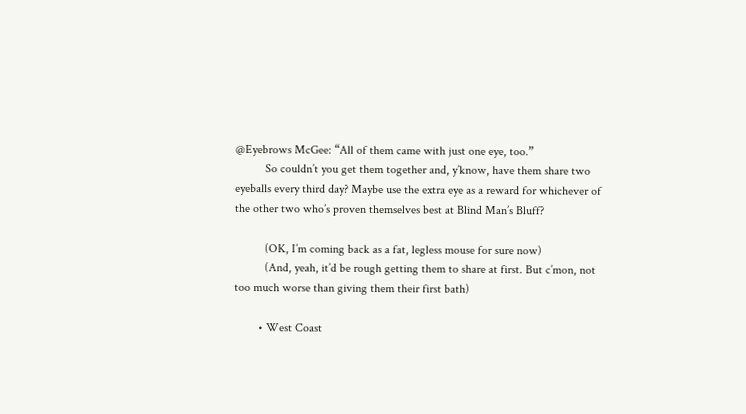@Eyebrows McGee: “All of them came with just one eye, too.”
          So couldn’t you get them together and, y’know, have them share two eyeballs every third day? Maybe use the extra eye as a reward for whichever of the other two who’s proven themselves best at Blind Man’s Bluff?

          (OK, I’m coming back as a fat, legless mouse for sure now)
          (And, yeah, it’d be rough getting them to share at first. But c’mon, not too much worse than giving them their first bath)

        • West Coast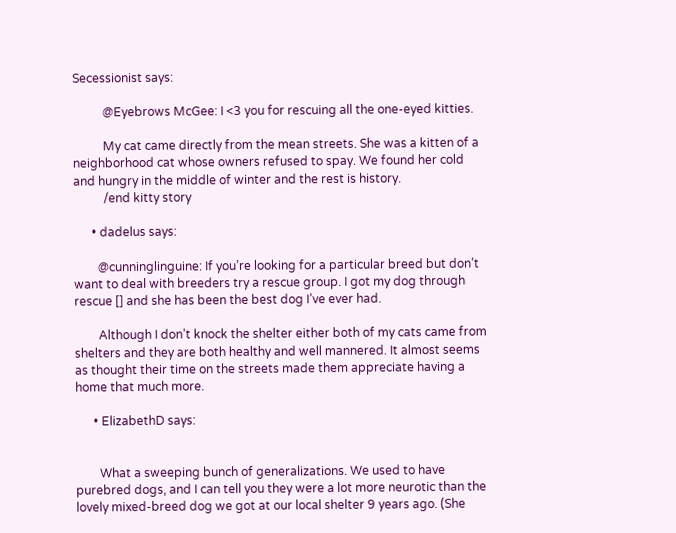Secessionist says:

          @Eyebrows McGee: I <3 you for rescuing all the one-eyed kitties.

          My cat came directly from the mean streets. She was a kitten of a neighborhood cat whose owners refused to spay. We found her cold and hungry in the middle of winter and the rest is history.
          /end kitty story

      • dadelus says:

        @cunninglinguine: If you’re looking for a particular breed but don’t want to deal with breeders try a rescue group. I got my dog through rescue [] and she has been the best dog I’ve ever had.

        Although I don’t knock the shelter either both of my cats came from shelters and they are both healthy and well mannered. It almost seems as thought their time on the streets made them appreciate having a home that much more.

      • ElizabethD says:


        What a sweeping bunch of generalizations. We used to have purebred dogs, and I can tell you they were a lot more neurotic than the lovely mixed-breed dog we got at our local shelter 9 years ago. (She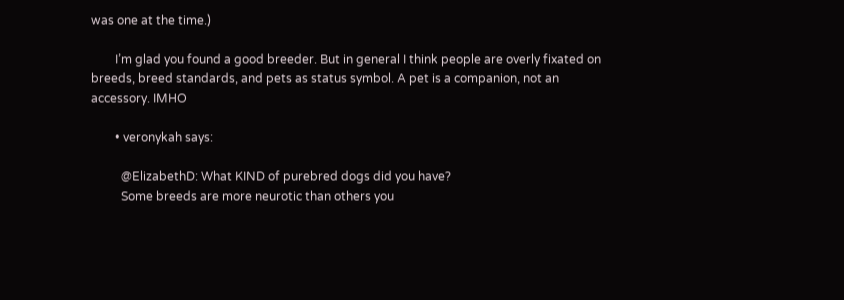was one at the time.)

        I’m glad you found a good breeder. But in general I think people are overly fixated on breeds, breed standards, and pets as status symbol. A pet is a companion, not an accessory. IMHO

        • veronykah says:

          @ElizabethD: What KIND of purebred dogs did you have?
          Some breeds are more neurotic than others you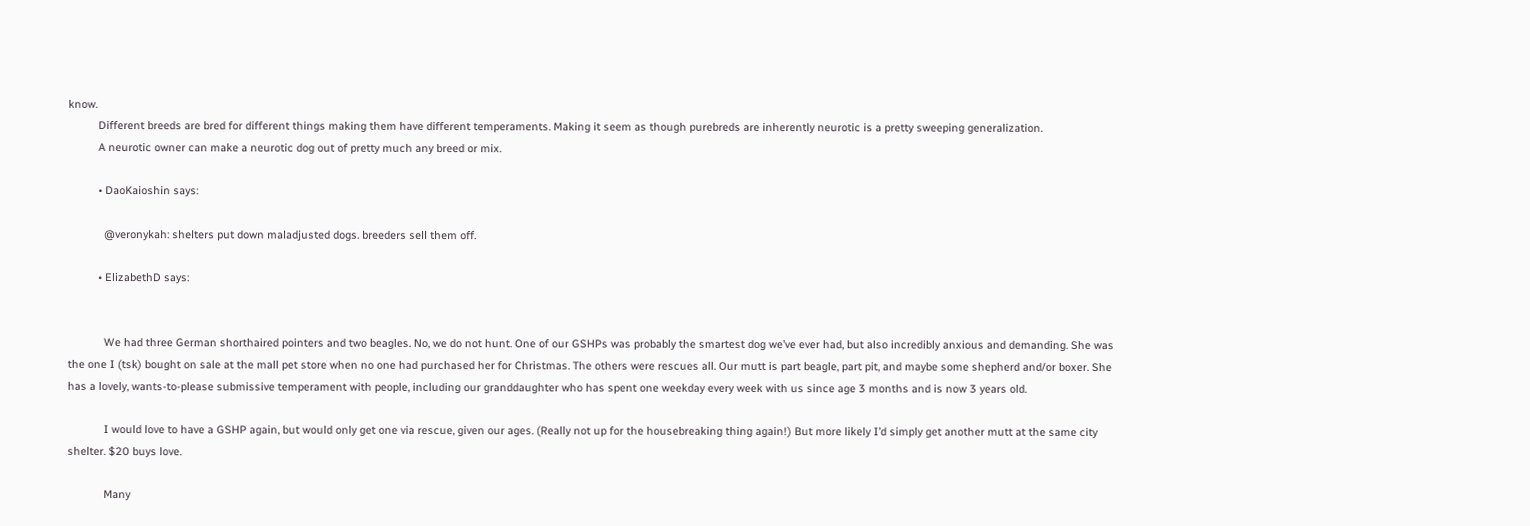know.
          Different breeds are bred for different things making them have different temperaments. Making it seem as though purebreds are inherently neurotic is a pretty sweeping generalization.
          A neurotic owner can make a neurotic dog out of pretty much any breed or mix.

          • DaoKaioshin says:

            @veronykah: shelters put down maladjusted dogs. breeders sell them off.

          • ElizabethD says:


            We had three German shorthaired pointers and two beagles. No, we do not hunt. One of our GSHPs was probably the smartest dog we’ve ever had, but also incredibly anxious and demanding. She was the one I (tsk) bought on sale at the mall pet store when no one had purchased her for Christmas. The others were rescues all. Our mutt is part beagle, part pit, and maybe some shepherd and/or boxer. She has a lovely, wants-to-please submissive temperament with people, including our granddaughter who has spent one weekday every week with us since age 3 months and is now 3 years old.

            I would love to have a GSHP again, but would only get one via rescue, given our ages. (Really not up for the housebreaking thing again!) But more likely I’d simply get another mutt at the same city shelter. $20 buys love.

            Many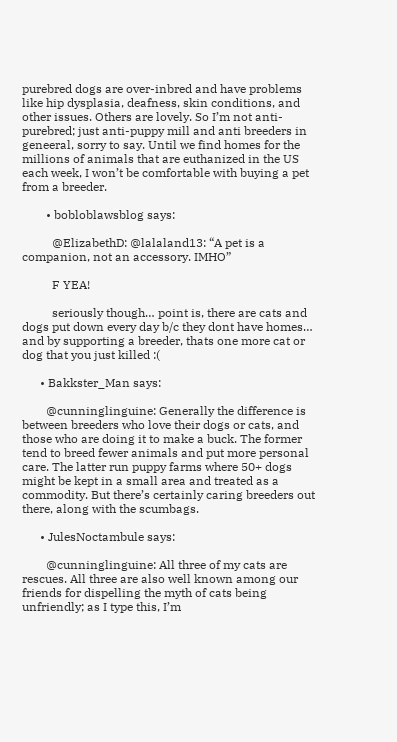purebred dogs are over-inbred and have problems like hip dysplasia, deafness, skin conditions, and other issues. Others are lovely. So I’m not anti-purebred; just anti-puppy mill and anti breeders in geneeral, sorry to say. Until we find homes for the millions of animals that are euthanized in the US each week, I won’t be comfortable with buying a pet from a breeder.

        • bobloblawsblog says:

          @ElizabethD: @lalaland13: “A pet is a companion, not an accessory. IMHO”

          F YEA!

          seriously though… point is, there are cats and dogs put down every day b/c they dont have homes… and by supporting a breeder, thats one more cat or dog that you just killed :(

      • Bakkster_Man says:

        @cunninglinguine: Generally the difference is between breeders who love their dogs or cats, and those who are doing it to make a buck. The former tend to breed fewer animals and put more personal care. The latter run puppy farms where 50+ dogs might be kept in a small area and treated as a commodity. But there’s certainly caring breeders out there, along with the scumbags.

      • JulesNoctambule says:

        @cunninglinguine: All three of my cats are rescues. All three are also well known among our friends for dispelling the myth of cats being unfriendly; as I type this, I’m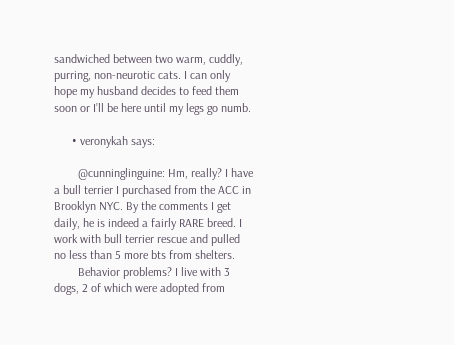sandwiched between two warm, cuddly, purring, non-neurotic cats. I can only hope my husband decides to feed them soon or I’ll be here until my legs go numb.

      • veronykah says:

        @cunninglinguine: Hm, really? I have a bull terrier I purchased from the ACC in Brooklyn NYC. By the comments I get daily, he is indeed a fairly RARE breed. I work with bull terrier rescue and pulled no less than 5 more bts from shelters.
        Behavior problems? I live with 3 dogs, 2 of which were adopted from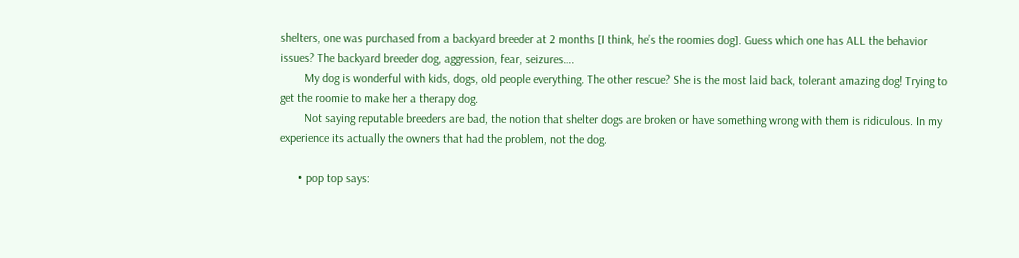shelters, one was purchased from a backyard breeder at 2 months [I think, he’s the roomies dog]. Guess which one has ALL the behavior issues? The backyard breeder dog, aggression, fear, seizures….
        My dog is wonderful with kids, dogs, old people everything. The other rescue? She is the most laid back, tolerant amazing dog! Trying to get the roomie to make her a therapy dog.
        Not saying reputable breeders are bad, the notion that shelter dogs are broken or have something wrong with them is ridiculous. In my experience its actually the owners that had the problem, not the dog.

      • pop top says: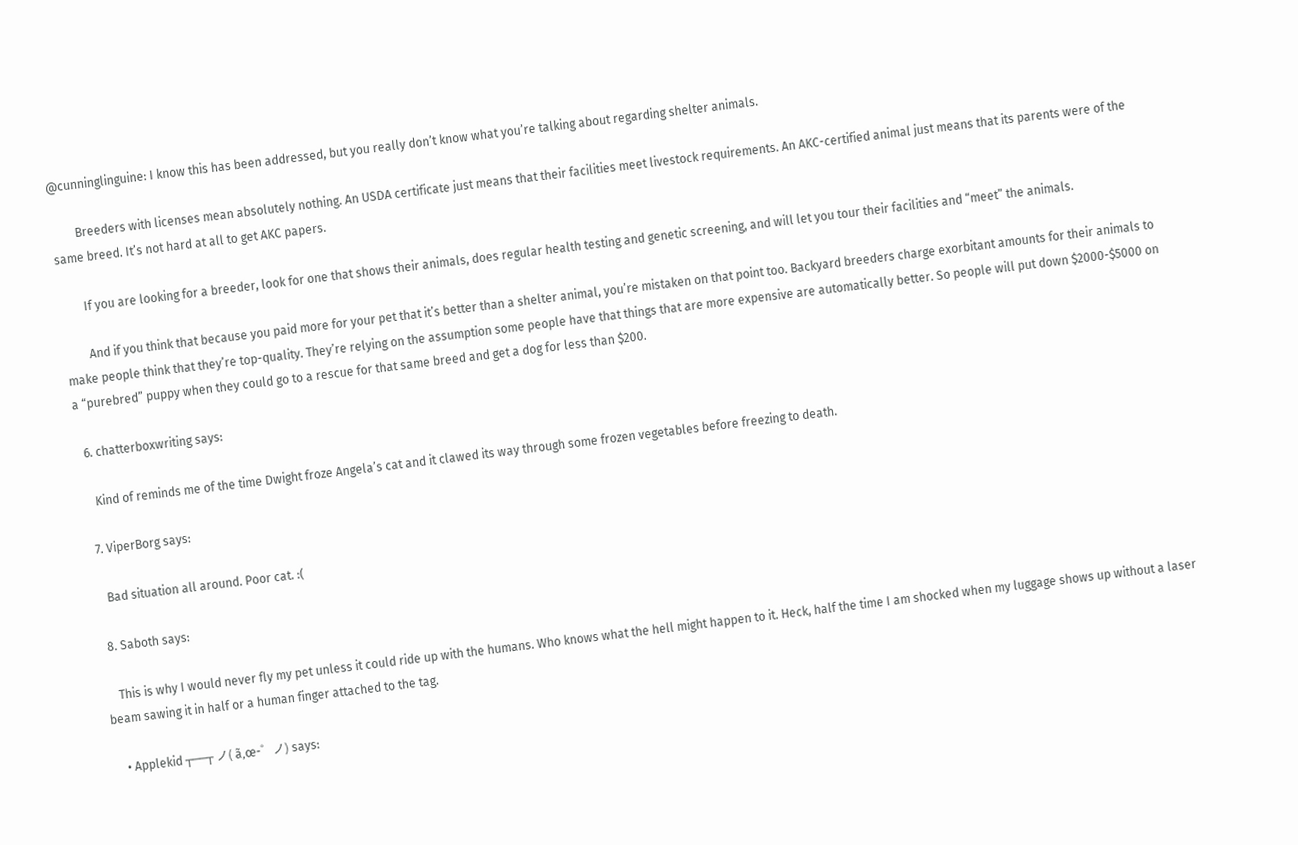@cunninglinguine: I know this has been addressed, but you really don’t know what you’re talking about regarding shelter animals.

        Breeders with licenses mean absolutely nothing. An USDA certificate just means that their facilities meet livestock requirements. An AKC-certified animal just means that its parents were of the same breed. It’s not hard at all to get AKC papers.

        If you are looking for a breeder, look for one that shows their animals, does regular health testing and genetic screening, and will let you tour their facilities and “meet” the animals.

        And if you think that because you paid more for your pet that it’s better than a shelter animal, you’re mistaken on that point too. Backyard breeders charge exorbitant amounts for their animals to make people think that they’re top-quality. They’re relying on the assumption some people have that things that are more expensive are automatically better. So people will put down $2000-$5000 on a “purebred” puppy when they could go to a rescue for that same breed and get a dog for less than $200.

  6. chatterboxwriting says:

    Kind of reminds me of the time Dwight froze Angela’s cat and it clawed its way through some frozen vegetables before freezing to death.

  7. ViperBorg says:

    Bad situation all around. Poor cat. :(

  8. Saboth says:

    This is why I would never fly my pet unless it could ride up with the humans. Who knows what the hell might happen to it. Heck, half the time I am shocked when my luggage shows up without a laser beam sawing it in half or a human finger attached to the tag.

    • Applekid ┬──┬ ノ( ã‚œ-゜ノ) says: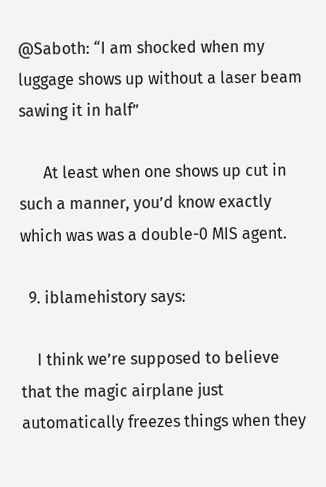@Saboth: “I am shocked when my luggage shows up without a laser beam sawing it in half”

      At least when one shows up cut in such a manner, you’d know exactly which was was a double-0 MIS agent.

  9. iblamehistory says:

    I think we’re supposed to believe that the magic airplane just automatically freezes things when they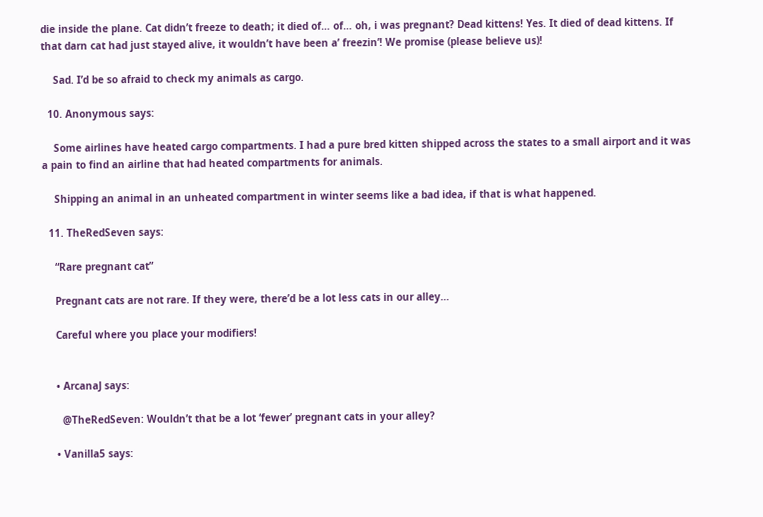die inside the plane. Cat didn’t freeze to death; it died of… of… oh, i was pregnant? Dead kittens! Yes. It died of dead kittens. If that darn cat had just stayed alive, it wouldn’t have been a’ freezin’! We promise (please believe us)!

    Sad. I’d be so afraid to check my animals as cargo.

  10. Anonymous says:

    Some airlines have heated cargo compartments. I had a pure bred kitten shipped across the states to a small airport and it was a pain to find an airline that had heated compartments for animals.

    Shipping an animal in an unheated compartment in winter seems like a bad idea, if that is what happened.

  11. TheRedSeven says:

    “Rare pregnant cat”

    Pregnant cats are not rare. If they were, there’d be a lot less cats in our alley…

    Careful where you place your modifiers!


    • ArcanaJ says:

      @TheRedSeven: Wouldn’t that be a lot ‘fewer’ pregnant cats in your alley?

    • Vanilla5 says: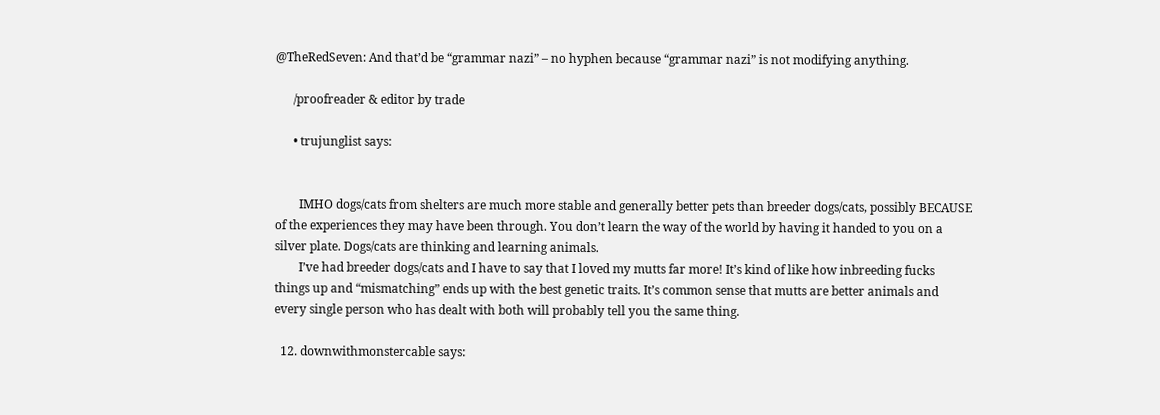@TheRedSeven: And that’d be “grammar nazi” – no hyphen because “grammar nazi” is not modifying anything.

      /proofreader & editor by trade

      • trujunglist says:


        IMHO dogs/cats from shelters are much more stable and generally better pets than breeder dogs/cats, possibly BECAUSE of the experiences they may have been through. You don’t learn the way of the world by having it handed to you on a silver plate. Dogs/cats are thinking and learning animals.
        I’ve had breeder dogs/cats and I have to say that I loved my mutts far more! It’s kind of like how inbreeding fucks things up and “mismatching” ends up with the best genetic traits. It’s common sense that mutts are better animals and every single person who has dealt with both will probably tell you the same thing.

  12. downwithmonstercable says: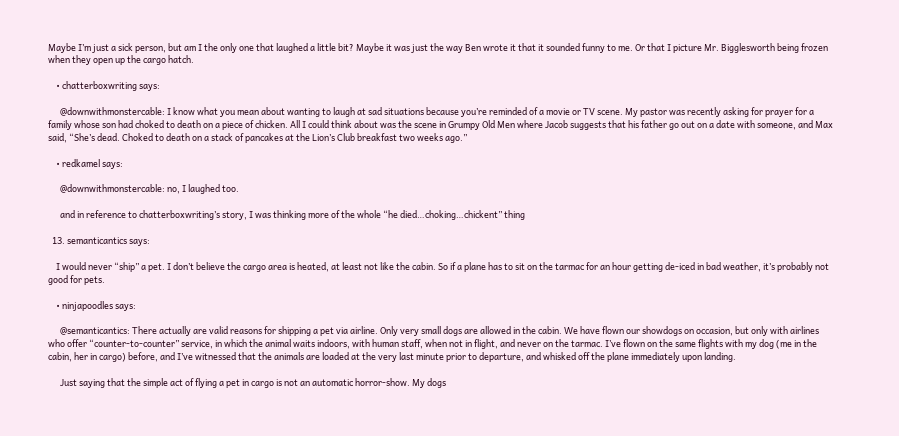Maybe I’m just a sick person, but am I the only one that laughed a little bit? Maybe it was just the way Ben wrote it that it sounded funny to me. Or that I picture Mr. Bigglesworth being frozen when they open up the cargo hatch.

    • chatterboxwriting says:

      @downwithmonstercable: I know what you mean about wanting to laugh at sad situations because you’re reminded of a movie or TV scene. My pastor was recently asking for prayer for a family whose son had choked to death on a piece of chicken. All I could think about was the scene in Grumpy Old Men where Jacob suggests that his father go out on a date with someone, and Max said, “She’s dead. Choked to death on a stack of pancakes at the Lion’s Club breakfast two weeks ago.”

    • redkamel says:

      @downwithmonstercable: no, I laughed too.

      and in reference to chatterboxwriting’s story, I was thinking more of the whole “he died…choking…chickent” thing

  13. semanticantics says:

    I would never “ship” a pet. I don’t believe the cargo area is heated, at least not like the cabin. So if a plane has to sit on the tarmac for an hour getting de-iced in bad weather, it’s probably not good for pets.

    • ninjapoodles says:

      @semanticantics: There actually are valid reasons for shipping a pet via airline. Only very small dogs are allowed in the cabin. We have flown our showdogs on occasion, but only with airlines who offer “counter-to-counter” service, in which the animal waits indoors, with human staff, when not in flight, and never on the tarmac. I’ve flown on the same flights with my dog (me in the cabin, her in cargo) before, and I’ve witnessed that the animals are loaded at the very last minute prior to departure, and whisked off the plane immediately upon landing.

      Just saying that the simple act of flying a pet in cargo is not an automatic horror-show. My dogs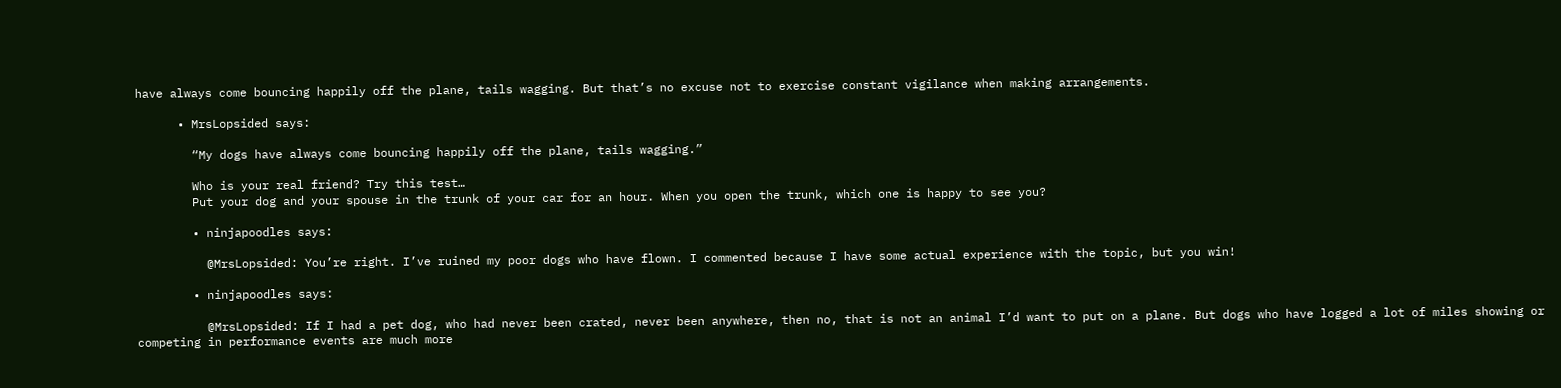have always come bouncing happily off the plane, tails wagging. But that’s no excuse not to exercise constant vigilance when making arrangements.

      • MrsLopsided says:

        “My dogs have always come bouncing happily off the plane, tails wagging.”

        Who is your real friend? Try this test…
        Put your dog and your spouse in the trunk of your car for an hour. When you open the trunk, which one is happy to see you?

        • ninjapoodles says:

          @MrsLopsided: You’re right. I’ve ruined my poor dogs who have flown. I commented because I have some actual experience with the topic, but you win!

        • ninjapoodles says:

          @MrsLopsided: If I had a pet dog, who had never been crated, never been anywhere, then no, that is not an animal I’d want to put on a plane. But dogs who have logged a lot of miles showing or competing in performance events are much more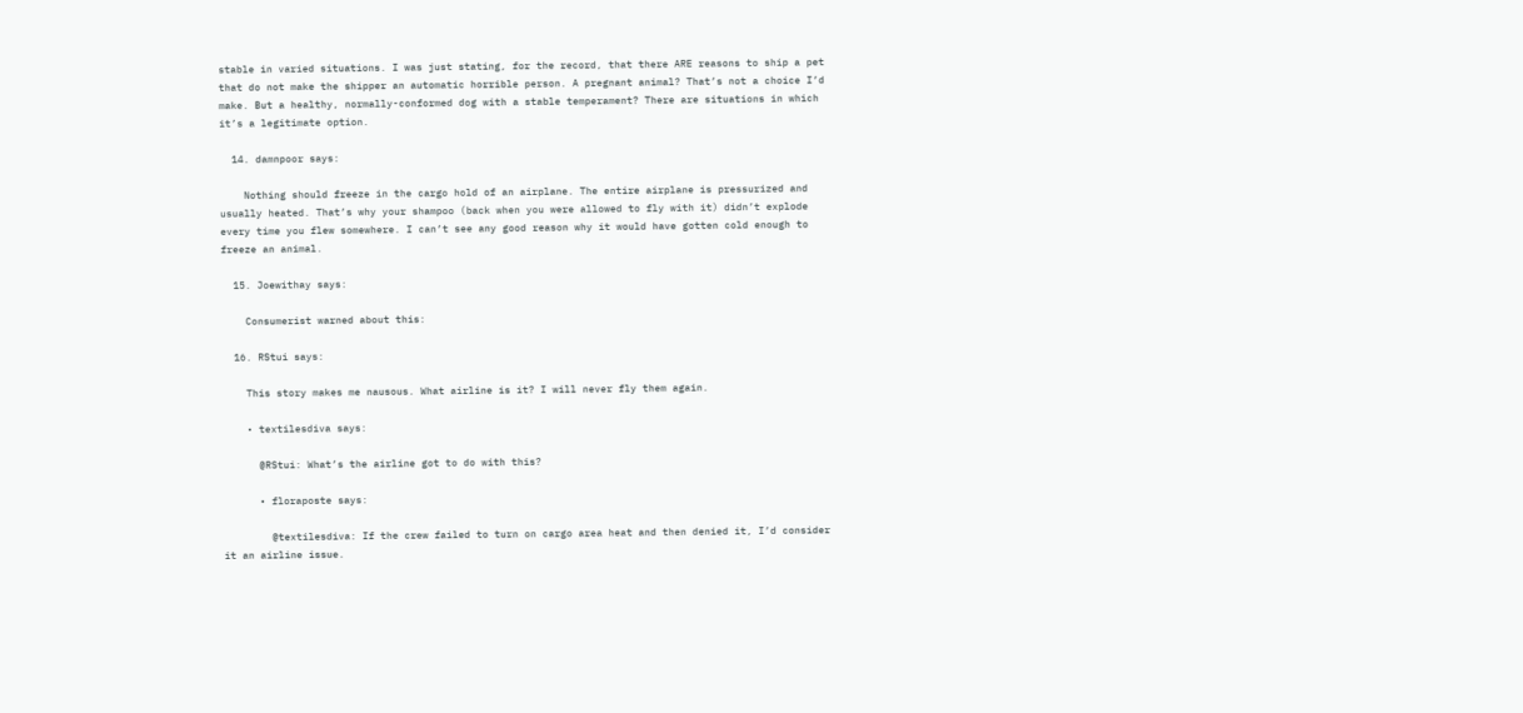stable in varied situations. I was just stating, for the record, that there ARE reasons to ship a pet that do not make the shipper an automatic horrible person. A pregnant animal? That’s not a choice I’d make. But a healthy, normally-conformed dog with a stable temperament? There are situations in which it’s a legitimate option.

  14. damnpoor says:

    Nothing should freeze in the cargo hold of an airplane. The entire airplane is pressurized and usually heated. That’s why your shampoo (back when you were allowed to fly with it) didn’t explode every time you flew somewhere. I can’t see any good reason why it would have gotten cold enough to freeze an animal.

  15. Joewithay says:

    Consumerist warned about this:

  16. RStui says:

    This story makes me nausous. What airline is it? I will never fly them again.

    • textilesdiva says:

      @RStui: What’s the airline got to do with this?

      • floraposte says:

        @textilesdiva: If the crew failed to turn on cargo area heat and then denied it, I’d consider it an airline issue.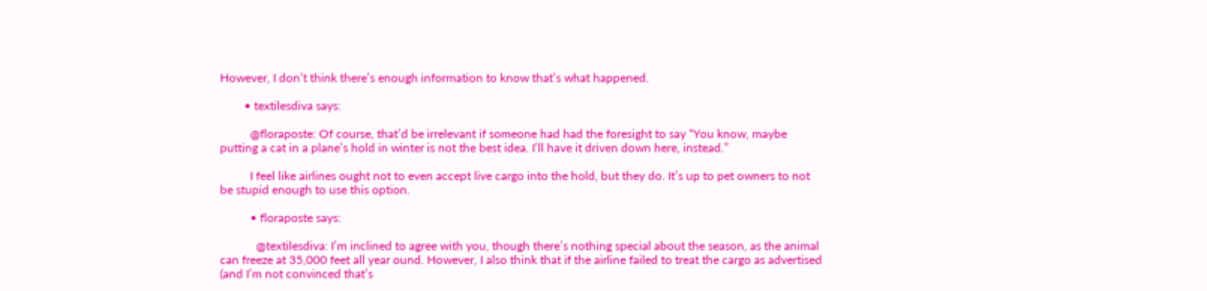However, I don’t think there’s enough information to know that’s what happened.

        • textilesdiva says:

          @floraposte: Of course, that’d be irrelevant if someone had had the foresight to say “You know, maybe putting a cat in a plane’s hold in winter is not the best idea. I’ll have it driven down here, instead.”

          I feel like airlines ought not to even accept live cargo into the hold, but they do. It’s up to pet owners to not be stupid enough to use this option.

          • floraposte says:

            @textilesdiva: I’m inclined to agree with you, though there’s nothing special about the season, as the animal can freeze at 35,000 feet all year ound. However, I also think that if the airline failed to treat the cargo as advertised (and I’m not convinced that’s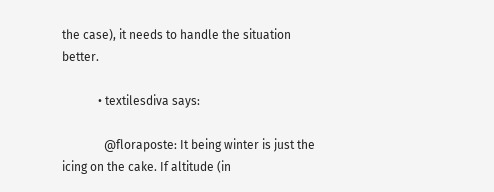the case), it needs to handle the situation better.

            • textilesdiva says:

              @floraposte: It being winter is just the icing on the cake. If altitude (in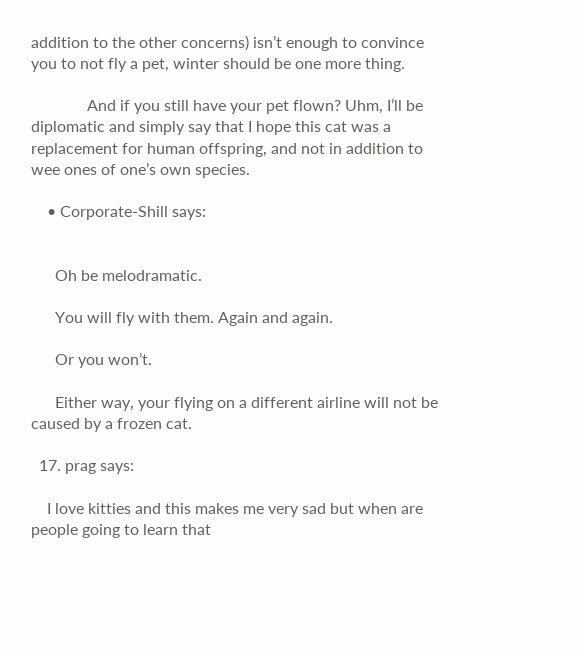addition to the other concerns) isn’t enough to convince you to not fly a pet, winter should be one more thing.

              And if you still have your pet flown? Uhm, I’ll be diplomatic and simply say that I hope this cat was a replacement for human offspring, and not in addition to wee ones of one’s own species.

    • Corporate-Shill says:


      Oh be melodramatic.

      You will fly with them. Again and again.

      Or you won’t.

      Either way, your flying on a different airline will not be caused by a frozen cat.

  17. prag says:

    I love kitties and this makes me very sad but when are people going to learn that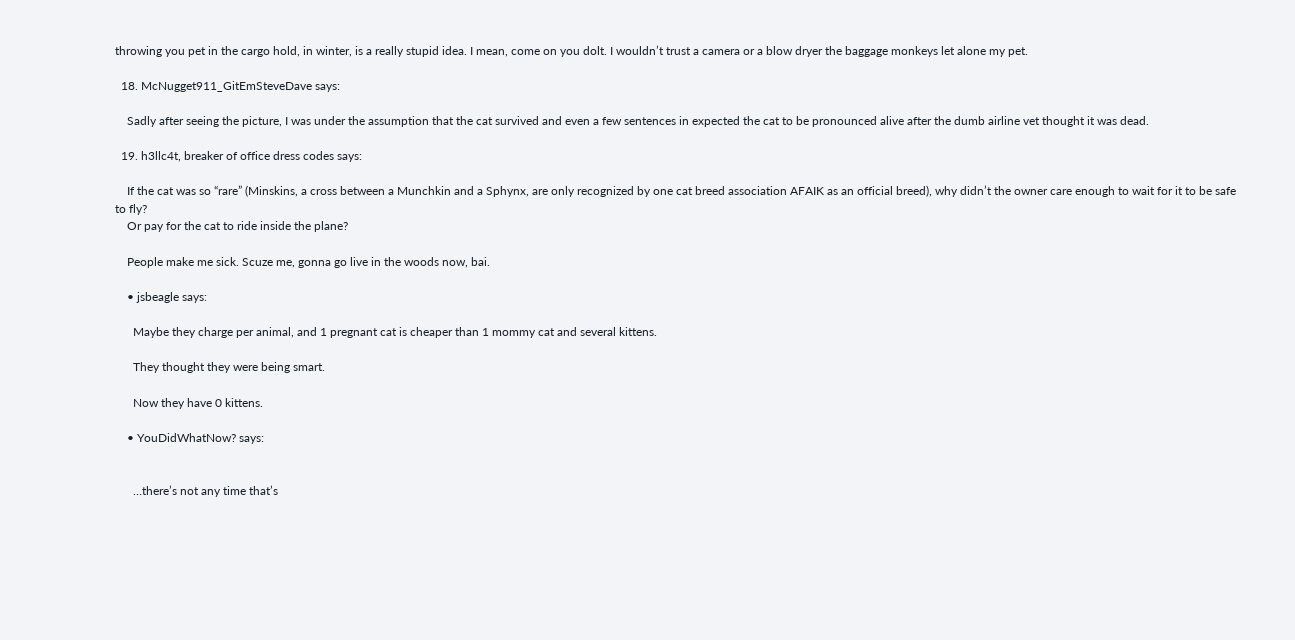throwing you pet in the cargo hold, in winter, is a really stupid idea. I mean, come on you dolt. I wouldn’t trust a camera or a blow dryer the baggage monkeys let alone my pet.

  18. McNugget911_GitEmSteveDave says:

    Sadly after seeing the picture, I was under the assumption that the cat survived and even a few sentences in expected the cat to be pronounced alive after the dumb airline vet thought it was dead.

  19. h3llc4t, breaker of office dress codes says:

    If the cat was so “rare” (Minskins, a cross between a Munchkin and a Sphynx, are only recognized by one cat breed association AFAIK as an official breed), why didn’t the owner care enough to wait for it to be safe to fly?
    Or pay for the cat to ride inside the plane?

    People make me sick. Scuze me, gonna go live in the woods now, bai.

    • jsbeagle says:

      Maybe they charge per animal, and 1 pregnant cat is cheaper than 1 mommy cat and several kittens.

      They thought they were being smart.

      Now they have 0 kittens.

    • YouDidWhatNow? says:


      …there’s not any time that’s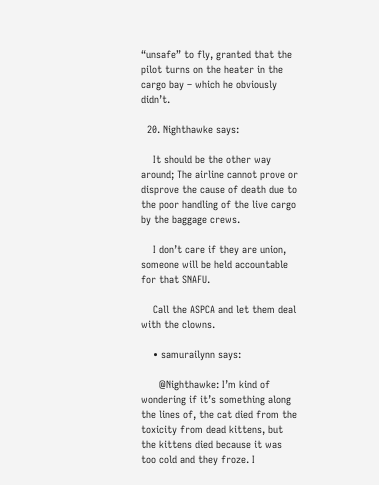“unsafe” to fly, granted that the pilot turns on the heater in the cargo bay – which he obviously didn’t.

  20. Nighthawke says:

    It should be the other way around; The airline cannot prove or disprove the cause of death due to the poor handling of the live cargo by the baggage crews.

    I don’t care if they are union, someone will be held accountable for that SNAFU.

    Call the ASPCA and let them deal with the clowns.

    • samurailynn says:

      @Nighthawke: I’m kind of wondering if it’s something along the lines of, the cat died from the toxicity from dead kittens, but the kittens died because it was too cold and they froze. I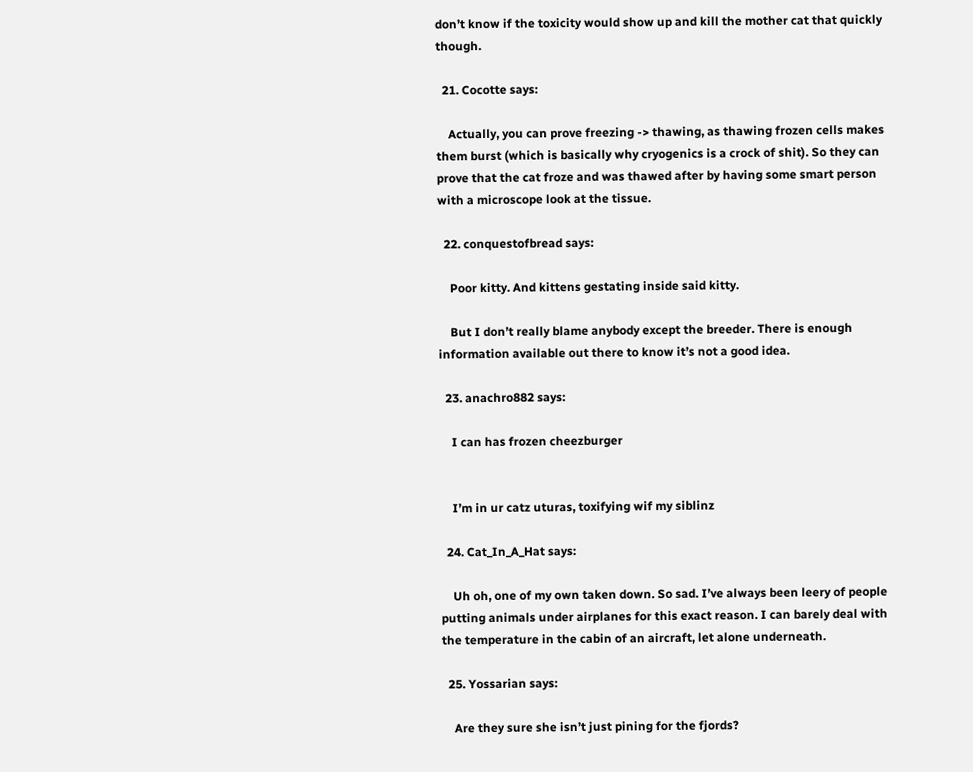don’t know if the toxicity would show up and kill the mother cat that quickly though.

  21. Cocotte says:

    Actually, you can prove freezing -> thawing, as thawing frozen cells makes them burst (which is basically why cryogenics is a crock of shit). So they can prove that the cat froze and was thawed after by having some smart person with a microscope look at the tissue.

  22. conquestofbread says:

    Poor kitty. And kittens gestating inside said kitty.

    But I don’t really blame anybody except the breeder. There is enough information available out there to know it’s not a good idea.

  23. anachro882 says:

    I can has frozen cheezburger


    I’m in ur catz uturas, toxifying wif my siblinz

  24. Cat_In_A_Hat says:

    Uh oh, one of my own taken down. So sad. I’ve always been leery of people putting animals under airplanes for this exact reason. I can barely deal with the temperature in the cabin of an aircraft, let alone underneath.

  25. Yossarian says:

    Are they sure she isn’t just pining for the fjords?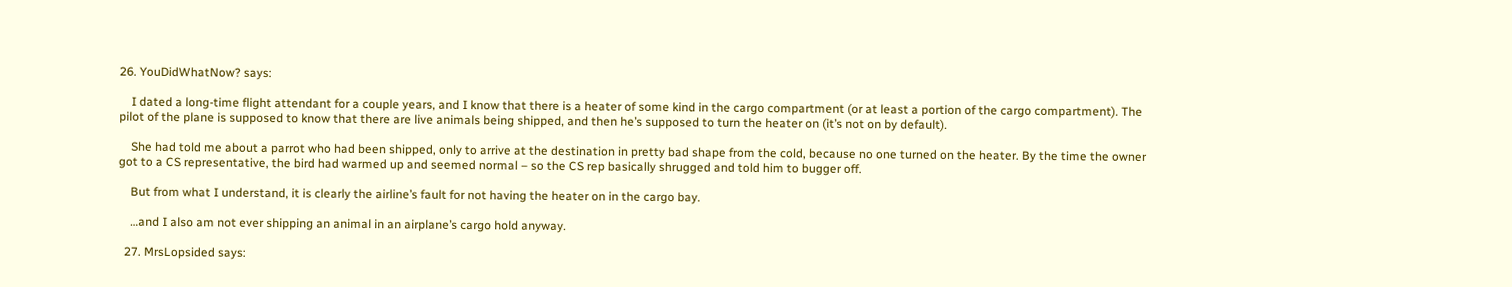26. YouDidWhatNow? says:

    I dated a long-time flight attendant for a couple years, and I know that there is a heater of some kind in the cargo compartment (or at least a portion of the cargo compartment). The pilot of the plane is supposed to know that there are live animals being shipped, and then he’s supposed to turn the heater on (it’s not on by default).

    She had told me about a parrot who had been shipped, only to arrive at the destination in pretty bad shape from the cold, because no one turned on the heater. By the time the owner got to a CS representative, the bird had warmed up and seemed normal – so the CS rep basically shrugged and told him to bugger off.

    But from what I understand, it is clearly the airline’s fault for not having the heater on in the cargo bay.

    …and I also am not ever shipping an animal in an airplane’s cargo hold anyway.

  27. MrsLopsided says: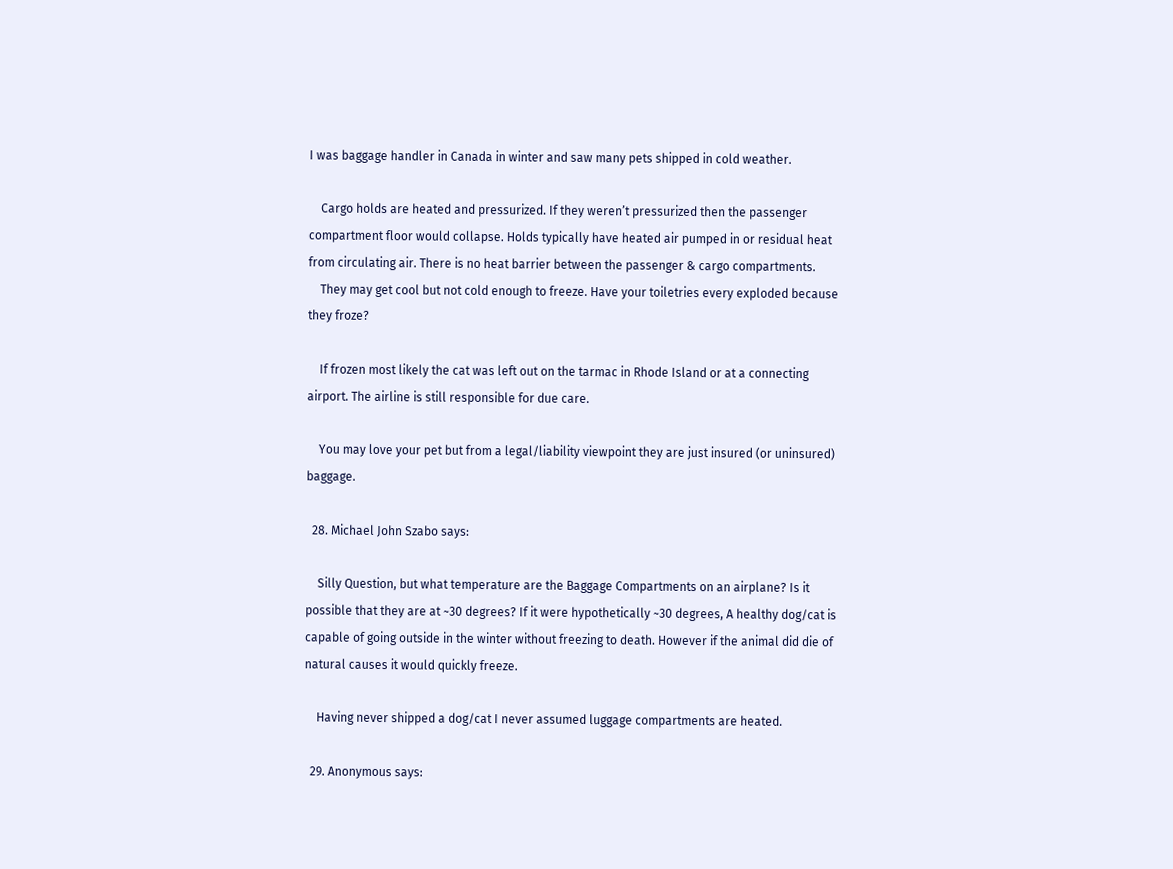I was baggage handler in Canada in winter and saw many pets shipped in cold weather.

    Cargo holds are heated and pressurized. If they weren’t pressurized then the passenger compartment floor would collapse. Holds typically have heated air pumped in or residual heat from circulating air. There is no heat barrier between the passenger & cargo compartments.
    They may get cool but not cold enough to freeze. Have your toiletries every exploded because they froze?

    If frozen most likely the cat was left out on the tarmac in Rhode Island or at a connecting airport. The airline is still responsible for due care.

    You may love your pet but from a legal/liability viewpoint they are just insured (or uninsured) baggage.

  28. Michael John Szabo says:

    Silly Question, but what temperature are the Baggage Compartments on an airplane? Is it possible that they are at ~30 degrees? If it were hypothetically ~30 degrees, A healthy dog/cat is capable of going outside in the winter without freezing to death. However if the animal did die of natural causes it would quickly freeze.

    Having never shipped a dog/cat I never assumed luggage compartments are heated.

  29. Anonymous says: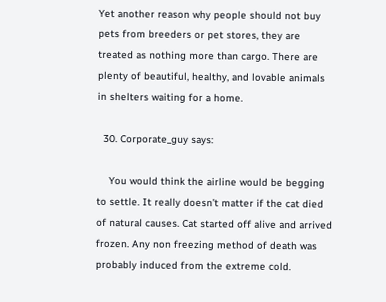Yet another reason why people should not buy pets from breeders or pet stores, they are treated as nothing more than cargo. There are plenty of beautiful, healthy, and lovable animals in shelters waiting for a home.

  30. Corporate_guy says:

    You would think the airline would be begging to settle. It really doesn’t matter if the cat died of natural causes. Cat started off alive and arrived frozen. Any non freezing method of death was probably induced from the extreme cold.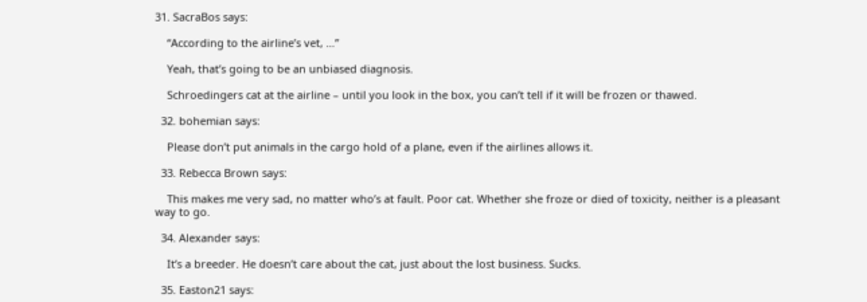31. SacraBos says:

    “According to the airline’s vet, …”

    Yeah, that’s going to be an unbiased diagnosis.

    Schroedingers cat at the airline – until you look in the box, you can’t tell if it will be frozen or thawed.

  32. bohemian says:

    Please don’t put animals in the cargo hold of a plane, even if the airlines allows it.

  33. Rebecca Brown says:

    This makes me very sad, no matter who’s at fault. Poor cat. Whether she froze or died of toxicity, neither is a pleasant way to go.

  34. Alexander says:

    It’s a breeder. He doesn’t care about the cat, just about the lost business. Sucks.

  35. Easton21 says: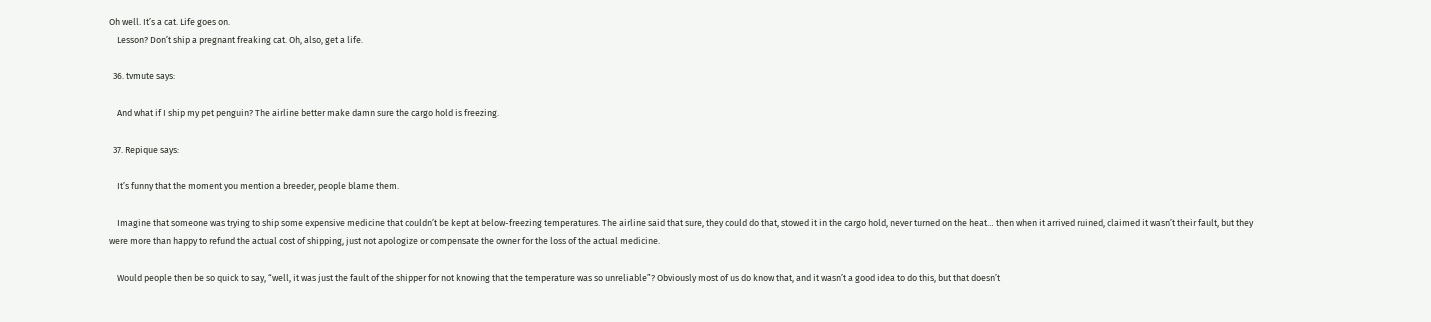Oh well. It’s a cat. Life goes on.
    Lesson? Don’t ship a pregnant freaking cat. Oh, also, get a life.

  36. tvmute says:

    And what if I ship my pet penguin? The airline better make damn sure the cargo hold is freezing.

  37. Repique says:

    It’s funny that the moment you mention a breeder, people blame them.

    Imagine that someone was trying to ship some expensive medicine that couldn’t be kept at below-freezing temperatures. The airline said that sure, they could do that, stowed it in the cargo hold, never turned on the heat… then when it arrived ruined, claimed it wasn’t their fault, but they were more than happy to refund the actual cost of shipping, just not apologize or compensate the owner for the loss of the actual medicine.

    Would people then be so quick to say, “well, it was just the fault of the shipper for not knowing that the temperature was so unreliable”? Obviously most of us do know that, and it wasn’t a good idea to do this, but that doesn’t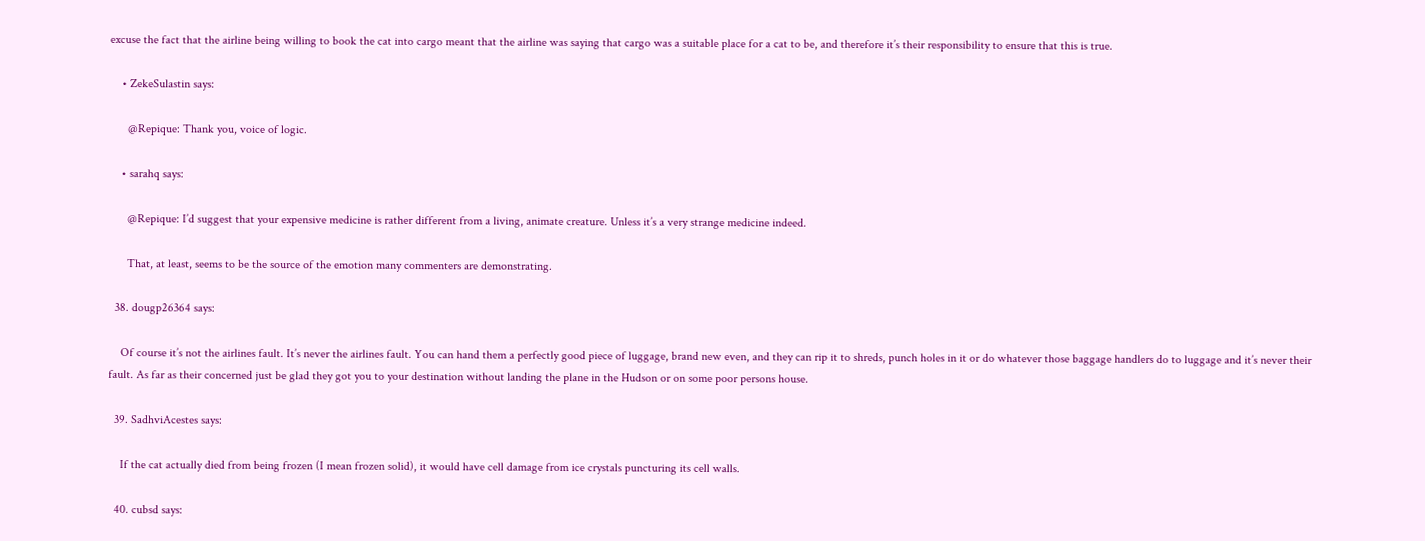excuse the fact that the airline being willing to book the cat into cargo meant that the airline was saying that cargo was a suitable place for a cat to be, and therefore it’s their responsibility to ensure that this is true.

    • ZekeSulastin says:

      @Repique: Thank you, voice of logic.

    • sarahq says:

      @Repique: I’d suggest that your expensive medicine is rather different from a living, animate creature. Unless it’s a very strange medicine indeed.

      That, at least, seems to be the source of the emotion many commenters are demonstrating.

  38. dougp26364 says:

    Of course it’s not the airlines fault. It’s never the airlines fault. You can hand them a perfectly good piece of luggage, brand new even, and they can rip it to shreds, punch holes in it or do whatever those baggage handlers do to luggage and it’s never their fault. As far as their concerned just be glad they got you to your destination without landing the plane in the Hudson or on some poor persons house.

  39. SadhviAcestes says:

    If the cat actually died from being frozen (I mean frozen solid), it would have cell damage from ice crystals puncturing its cell walls.

  40. cubsd says: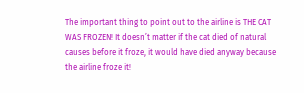The important thing to point out to the airline is THE CAT WAS FROZEN! It doesn’t matter if the cat died of natural causes before it froze, it would have died anyway because the airline froze it!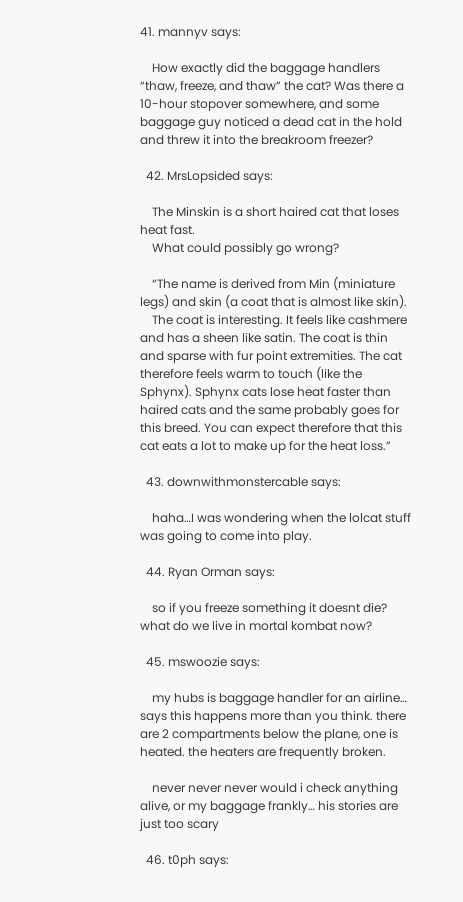41. mannyv says:

    How exactly did the baggage handlers “thaw, freeze, and thaw” the cat? Was there a 10-hour stopover somewhere, and some baggage guy noticed a dead cat in the hold and threw it into the breakroom freezer?

  42. MrsLopsided says:

    The Minskin is a short haired cat that loses heat fast.
    What could possibly go wrong?

    “The name is derived from Min (miniature legs) and skin (a coat that is almost like skin).
    The coat is interesting. It feels like cashmere and has a sheen like satin. The coat is thin and sparse with fur point extremities. The cat therefore feels warm to touch (like the Sphynx). Sphynx cats lose heat faster than haired cats and the same probably goes for this breed. You can expect therefore that this cat eats a lot to make up for the heat loss.”

  43. downwithmonstercable says:

    haha…I was wondering when the lolcat stuff was going to come into play.

  44. Ryan Orman says:

    so if you freeze something it doesnt die? what do we live in mortal kombat now?

  45. mswoozie says:

    my hubs is baggage handler for an airline… says this happens more than you think. there are 2 compartments below the plane, one is heated. the heaters are frequently broken.

    never never never would i check anything alive, or my baggage frankly… his stories are just too scary

  46. t0ph says: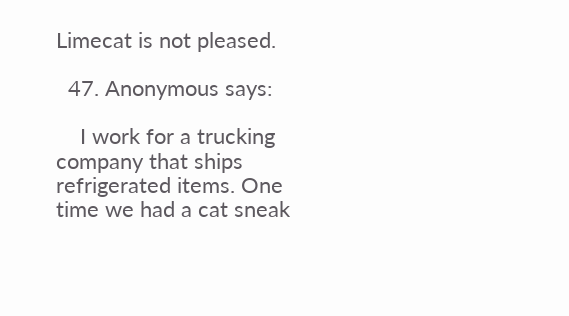Limecat is not pleased.

  47. Anonymous says:

    I work for a trucking company that ships refrigerated items. One time we had a cat sneak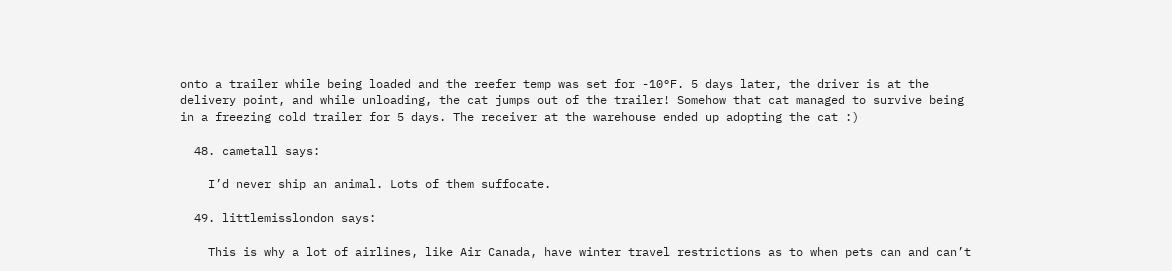onto a trailer while being loaded and the reefer temp was set for -10°F. 5 days later, the driver is at the delivery point, and while unloading, the cat jumps out of the trailer! Somehow that cat managed to survive being in a freezing cold trailer for 5 days. The receiver at the warehouse ended up adopting the cat :)

  48. cametall says:

    I’d never ship an animal. Lots of them suffocate.

  49. littlemisslondon says:

    This is why a lot of airlines, like Air Canada, have winter travel restrictions as to when pets can and can’t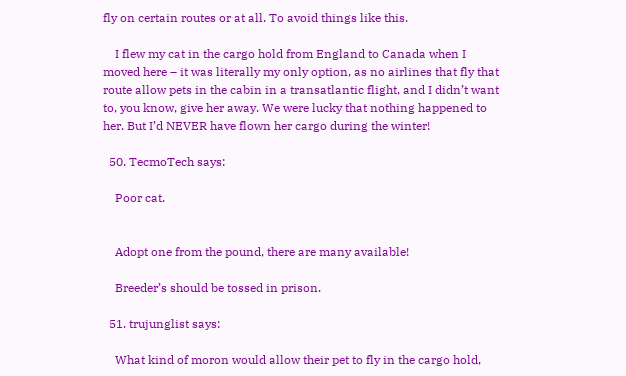fly on certain routes or at all. To avoid things like this.

    I flew my cat in the cargo hold from England to Canada when I moved here – it was literally my only option, as no airlines that fly that route allow pets in the cabin in a transatlantic flight, and I didn’t want to, you know, give her away. We were lucky that nothing happened to her. But I’d NEVER have flown her cargo during the winter!

  50. TecmoTech says:

    Poor cat.


    Adopt one from the pound, there are many available!

    Breeder’s should be tossed in prison.

  51. trujunglist says:

    What kind of moron would allow their pet to fly in the cargo hold,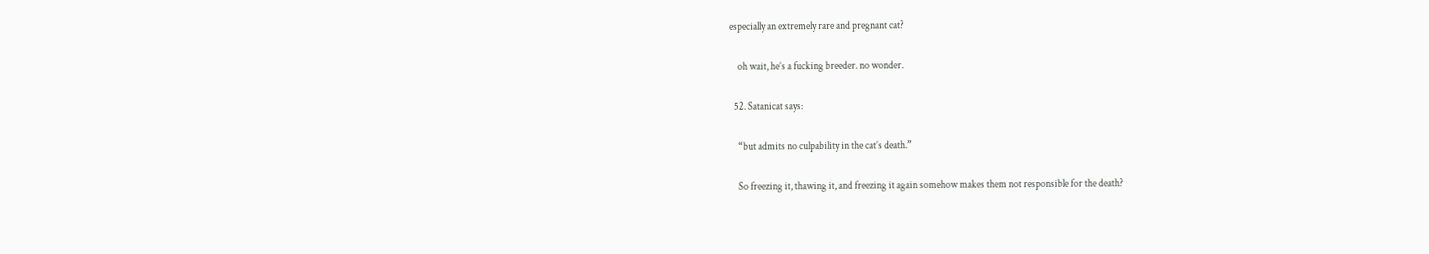especially an extremely rare and pregnant cat?

    oh wait, he’s a fucking breeder. no wonder.

  52. Satanicat says:

    “but admits no culpability in the cat’s death.”

    So freezing it, thawing it, and freezing it again somehow makes them not responsible for the death?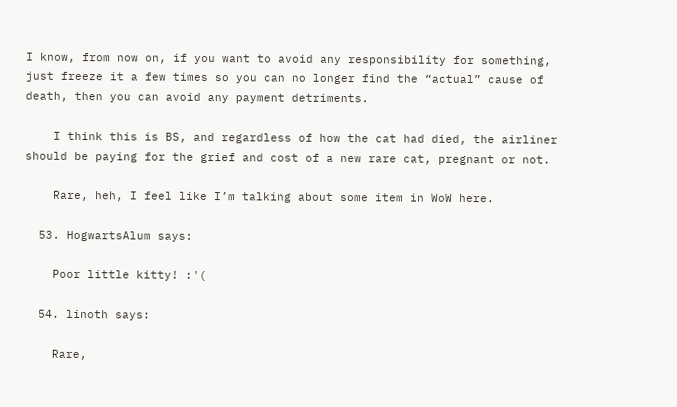I know, from now on, if you want to avoid any responsibility for something, just freeze it a few times so you can no longer find the “actual” cause of death, then you can avoid any payment detriments.

    I think this is BS, and regardless of how the cat had died, the airliner should be paying for the grief and cost of a new rare cat, pregnant or not.

    Rare, heh, I feel like I’m talking about some item in WoW here.

  53. HogwartsAlum says:

    Poor little kitty! :'(

  54. linoth says:

    Rare,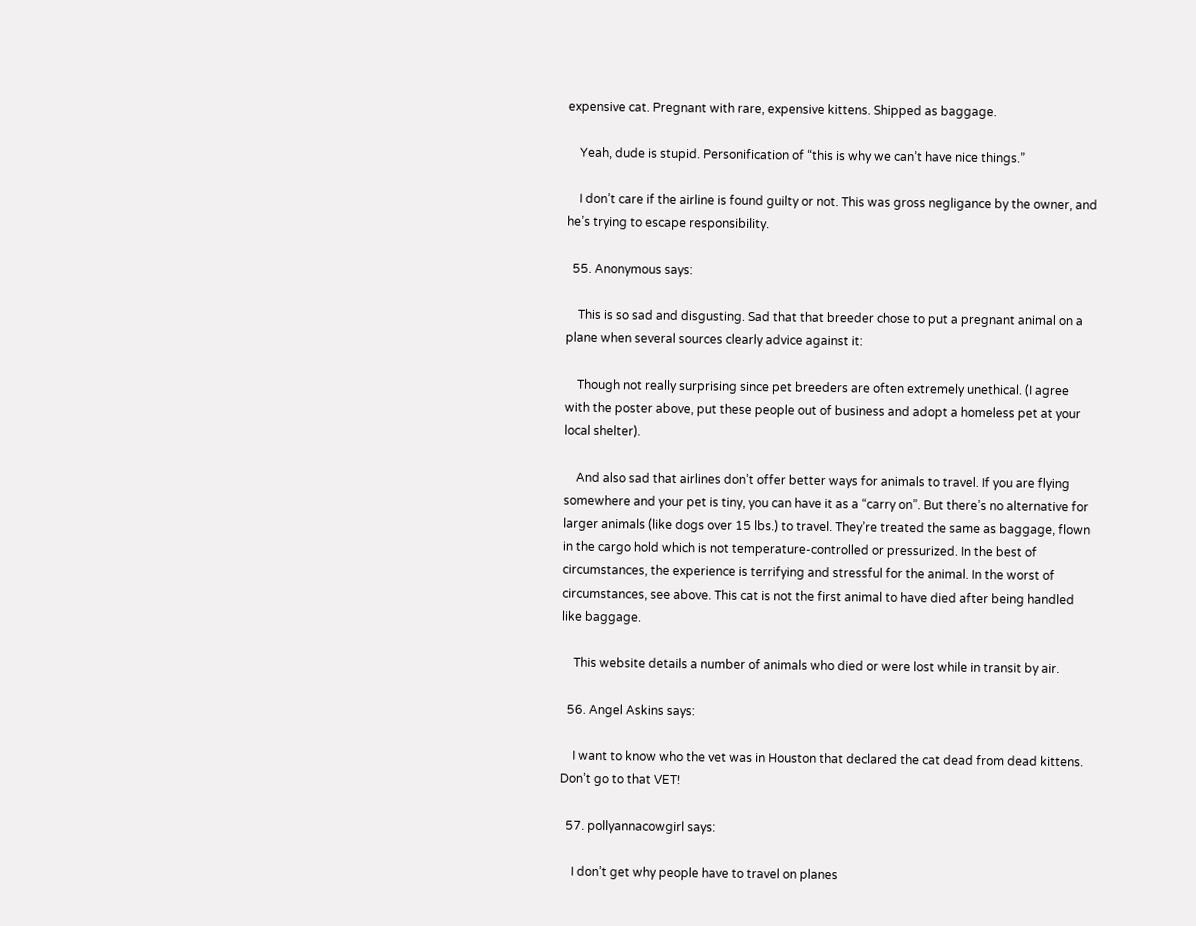expensive cat. Pregnant with rare, expensive kittens. Shipped as baggage.

    Yeah, dude is stupid. Personification of “this is why we can’t have nice things.”

    I don’t care if the airline is found guilty or not. This was gross negligance by the owner, and he’s trying to escape responsibility.

  55. Anonymous says:

    This is so sad and disgusting. Sad that that breeder chose to put a pregnant animal on a plane when several sources clearly advice against it:

    Though not really surprising since pet breeders are often extremely unethical. (I agree with the poster above, put these people out of business and adopt a homeless pet at your local shelter).

    And also sad that airlines don’t offer better ways for animals to travel. If you are flying somewhere and your pet is tiny, you can have it as a “carry on”. But there’s no alternative for larger animals (like dogs over 15 lbs.) to travel. They’re treated the same as baggage, flown in the cargo hold which is not temperature-controlled or pressurized. In the best of circumstances, the experience is terrifying and stressful for the animal. In the worst of circumstances, see above. This cat is not the first animal to have died after being handled like baggage.

    This website details a number of animals who died or were lost while in transit by air.

  56. Angel Askins says:

    I want to know who the vet was in Houston that declared the cat dead from dead kittens. Don’t go to that VET!

  57. pollyannacowgirl says:

    I don’t get why people have to travel on planes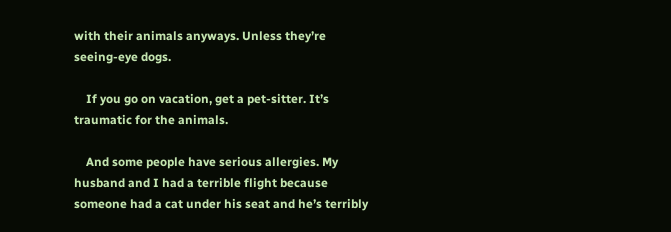with their animals anyways. Unless they’re seeing-eye dogs.

    If you go on vacation, get a pet-sitter. It’s traumatic for the animals.

    And some people have serious allergies. My husband and I had a terrible flight because someone had a cat under his seat and he’s terribly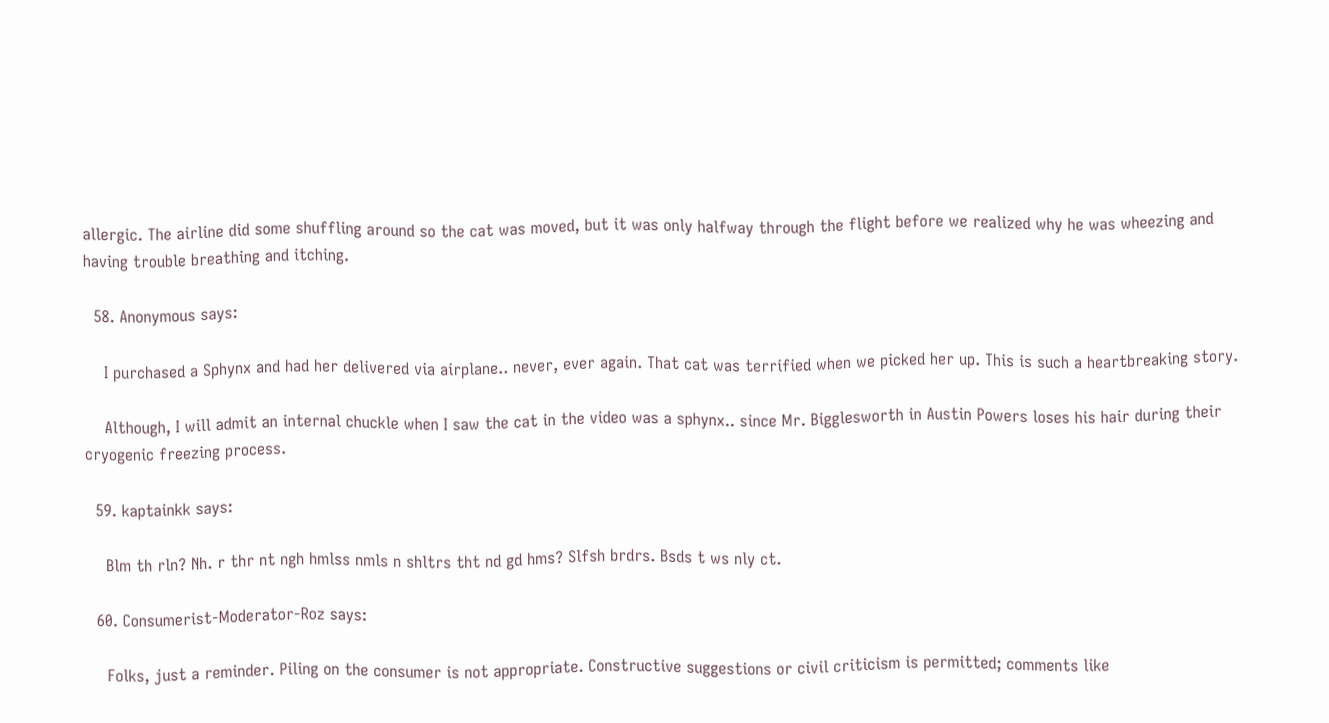allergic. The airline did some shuffling around so the cat was moved, but it was only halfway through the flight before we realized why he was wheezing and having trouble breathing and itching.

  58. Anonymous says:

    I purchased a Sphynx and had her delivered via airplane.. never, ever again. That cat was terrified when we picked her up. This is such a heartbreaking story.

    Although, I will admit an internal chuckle when I saw the cat in the video was a sphynx.. since Mr. Bigglesworth in Austin Powers loses his hair during their cryogenic freezing process.

  59. kaptainkk says:

    Blm th rln? Nh. r thr nt ngh hmlss nmls n shltrs tht nd gd hms? Slfsh brdrs. Bsds t ws nly ct.

  60. Consumerist-Moderator-Roz says:

    Folks, just a reminder. Piling on the consumer is not appropriate. Constructive suggestions or civil criticism is permitted; comments like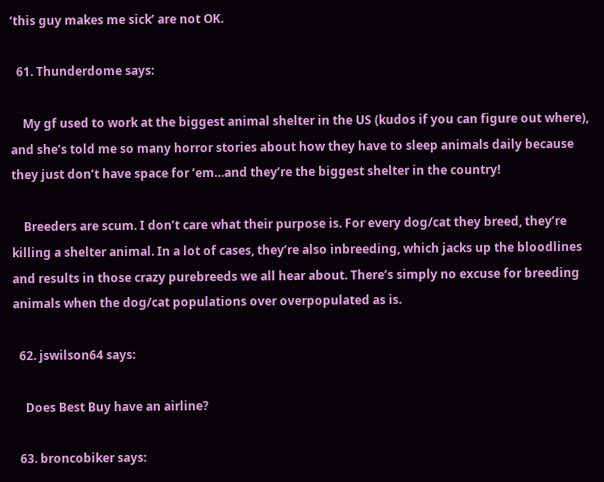‘this guy makes me sick’ are not OK.

  61. Thunderdome says:

    My gf used to work at the biggest animal shelter in the US (kudos if you can figure out where), and she’s told me so many horror stories about how they have to sleep animals daily because they just don’t have space for ’em…and they’re the biggest shelter in the country!

    Breeders are scum. I don’t care what their purpose is. For every dog/cat they breed, they’re killing a shelter animal. In a lot of cases, they’re also inbreeding, which jacks up the bloodlines and results in those crazy purebreeds we all hear about. There’s simply no excuse for breeding animals when the dog/cat populations over overpopulated as is.

  62. jswilson64 says:

    Does Best Buy have an airline?

  63. broncobiker says: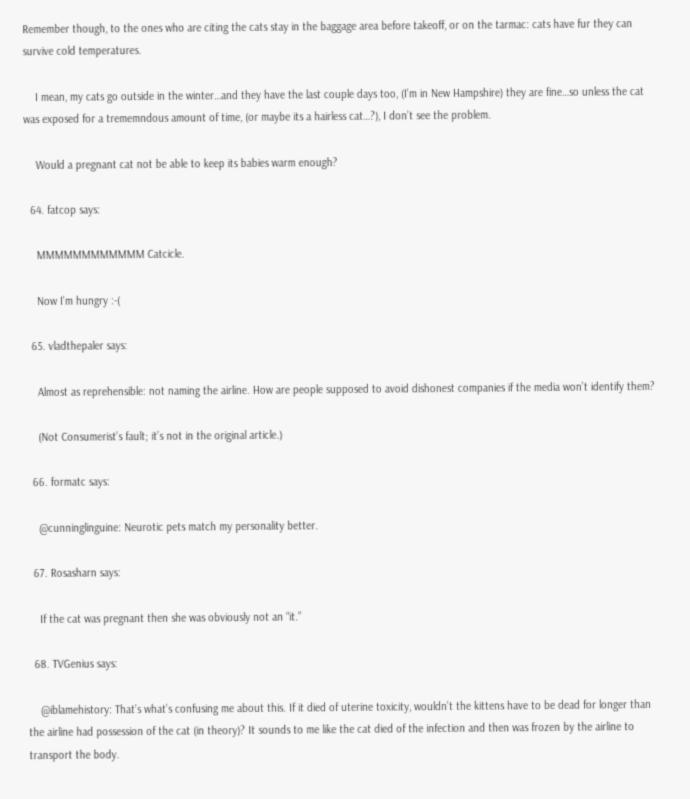Remember though, to the ones who are citing the cats stay in the baggage area before takeoff, or on the tarmac: cats have fur they can survive cold temperatures.

    I mean, my cats go outside in the winter…and they have the last couple days too, (I’m in New Hampshire) they are fine…so unless the cat was exposed for a trememndous amount of time, (or maybe its a hairless cat…?), I don’t see the problem.

    Would a pregnant cat not be able to keep its babies warm enough?

  64. fatcop says:

    MMMMMMMMMMMM Catcicle.

    Now I’m hungry :-(

  65. vladthepaler says:

    Almost as reprehensible: not naming the airline. How are people supposed to avoid dishonest companies if the media won’t identify them?

    (Not Consumerist’s fault; it’s not in the original article.)

  66. formatc says:

    @cunninglinguine: Neurotic pets match my personality better.

  67. Rosasharn says:

    If the cat was pregnant then she was obviously not an “it.”

  68. TVGenius says:

    @iblamehistory: That’s what’s confusing me about this. If it died of uterine toxicity, wouldn’t the kittens have to be dead for longer than the airline had possession of the cat (in theory)? It sounds to me like the cat died of the infection and then was frozen by the airline to transport the body.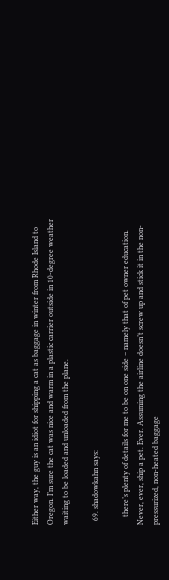Either way, the guy is an idiot for shipping a cat as baggage in winter from Rhode Island to Oregon. I’m sure the cat was nice and warm in a plastic carrier outside in 10-degree weather waiting to be loaded and unloaded from the plane.

  69. shadowkahn says:

    there’s plenty of details for me to be on one side – namely that of pet owner education. Never, ever, ship a pet. Ever. Assuming the airline doesn’t screw up and stick it in the non-pressurized, non-heated baggage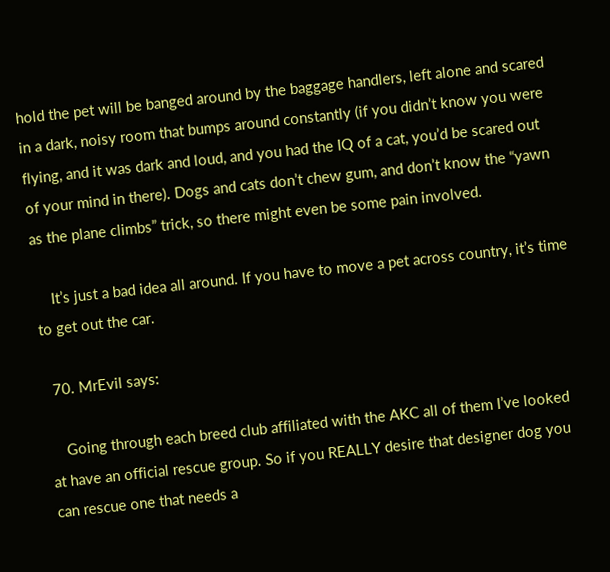hold the pet will be banged around by the baggage handlers, left alone and scared in a dark, noisy room that bumps around constantly (if you didn’t know you were flying, and it was dark and loud, and you had the IQ of a cat, you’d be scared out of your mind in there). Dogs and cats don’t chew gum, and don’t know the “yawn as the plane climbs” trick, so there might even be some pain involved.

    It’s just a bad idea all around. If you have to move a pet across country, it’s time to get out the car.

  70. MrEvil says:

    Going through each breed club affiliated with the AKC all of them I’ve looked at have an official rescue group. So if you REALLY desire that designer dog you can rescue one that needs a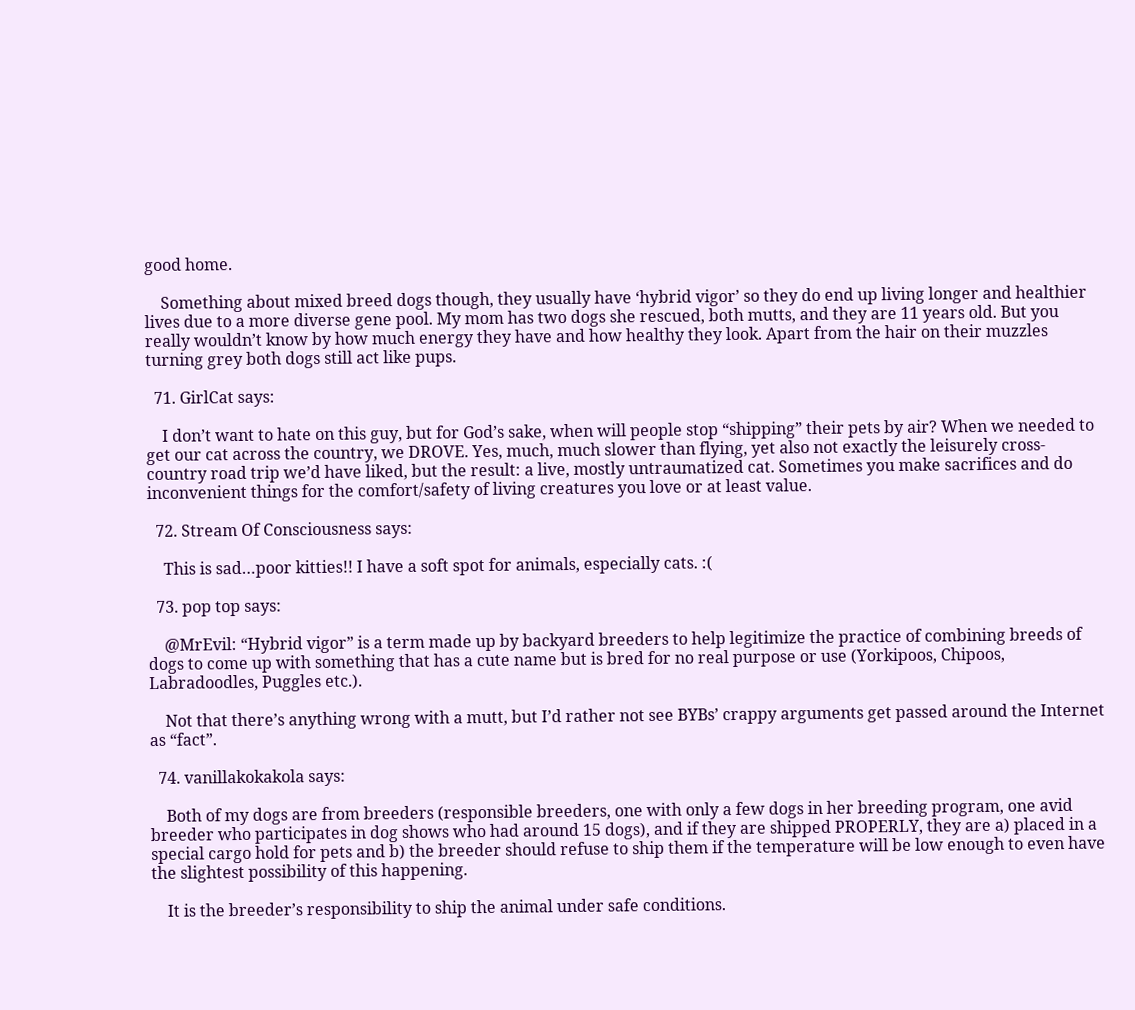good home.

    Something about mixed breed dogs though, they usually have ‘hybrid vigor’ so they do end up living longer and healthier lives due to a more diverse gene pool. My mom has two dogs she rescued, both mutts, and they are 11 years old. But you really wouldn’t know by how much energy they have and how healthy they look. Apart from the hair on their muzzles turning grey both dogs still act like pups.

  71. GirlCat says:

    I don’t want to hate on this guy, but for God’s sake, when will people stop “shipping” their pets by air? When we needed to get our cat across the country, we DROVE. Yes, much, much slower than flying, yet also not exactly the leisurely cross-country road trip we’d have liked, but the result: a live, mostly untraumatized cat. Sometimes you make sacrifices and do inconvenient things for the comfort/safety of living creatures you love or at least value.

  72. Stream Of Consciousness says:

    This is sad…poor kitties!! I have a soft spot for animals, especially cats. :(

  73. pop top says:

    @MrEvil: “Hybrid vigor” is a term made up by backyard breeders to help legitimize the practice of combining breeds of dogs to come up with something that has a cute name but is bred for no real purpose or use (Yorkipoos, Chipoos, Labradoodles, Puggles etc.).

    Not that there’s anything wrong with a mutt, but I’d rather not see BYBs’ crappy arguments get passed around the Internet as “fact”.

  74. vanillakokakola says:

    Both of my dogs are from breeders (responsible breeders, one with only a few dogs in her breeding program, one avid breeder who participates in dog shows who had around 15 dogs), and if they are shipped PROPERLY, they are a) placed in a special cargo hold for pets and b) the breeder should refuse to ship them if the temperature will be low enough to even have the slightest possibility of this happening.

    It is the breeder’s responsibility to ship the animal under safe conditions.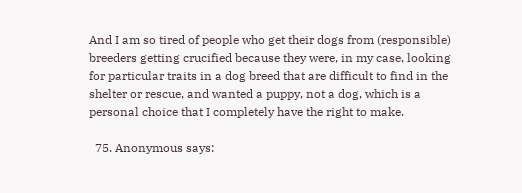And I am so tired of people who get their dogs from (responsible) breeders getting crucified because they were, in my case, looking for particular traits in a dog breed that are difficult to find in the shelter or rescue, and wanted a puppy, not a dog, which is a personal choice that I completely have the right to make.

  75. Anonymous says: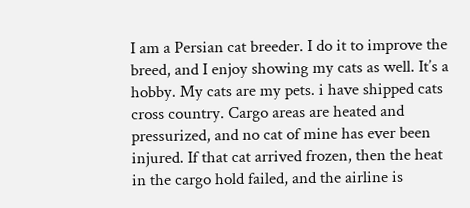I am a Persian cat breeder. I do it to improve the breed, and I enjoy showing my cats as well. It’s a hobby. My cats are my pets. i have shipped cats cross country. Cargo areas are heated and pressurized, and no cat of mine has ever been injured. If that cat arrived frozen, then the heat in the cargo hold failed, and the airline is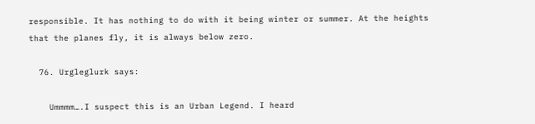responsible. It has nothing to do with it being winter or summer. At the heights that the planes fly, it is always below zero.

  76. Urgleglurk says:

    Ummmm….I suspect this is an Urban Legend. I heard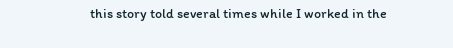this story told several times while I worked in the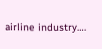airline industry….